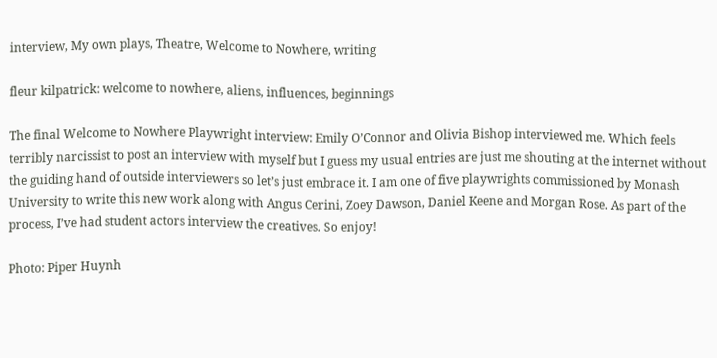interview, My own plays, Theatre, Welcome to Nowhere, writing

fleur kilpatrick: welcome to nowhere, aliens, influences, beginnings

The final Welcome to Nowhere Playwright interview: Emily O’Connor and Olivia Bishop interviewed me. Which feels terribly narcissist to post an interview with myself but I guess my usual entries are just me shouting at the internet without the guiding hand of outside interviewers so let’s just embrace it. I am one of five playwrights commissioned by Monash University to write this new work along with Angus Cerini, Zoey Dawson, Daniel Keene and Morgan Rose. As part of the process, I’ve had student actors interview the creatives. So enjoy!

Photo: Piper Huynh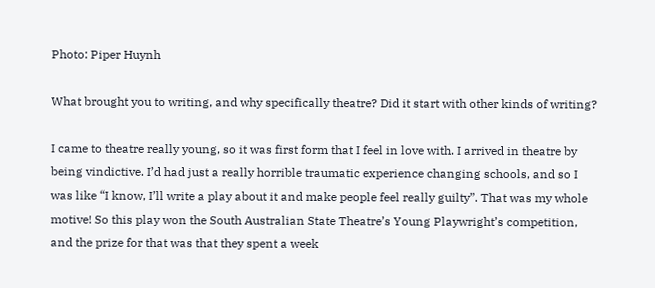Photo: Piper Huynh

What brought you to writing, and why specifically theatre? Did it start with other kinds of writing?

I came to theatre really young, so it was first form that I feel in love with. I arrived in theatre by being vindictive. I’d had just a really horrible traumatic experience changing schools, and so I was like “I know, I’ll write a play about it and make people feel really guilty”. That was my whole motive! So this play won the South Australian State Theatre’s Young Playwright’s competition, and the prize for that was that they spent a week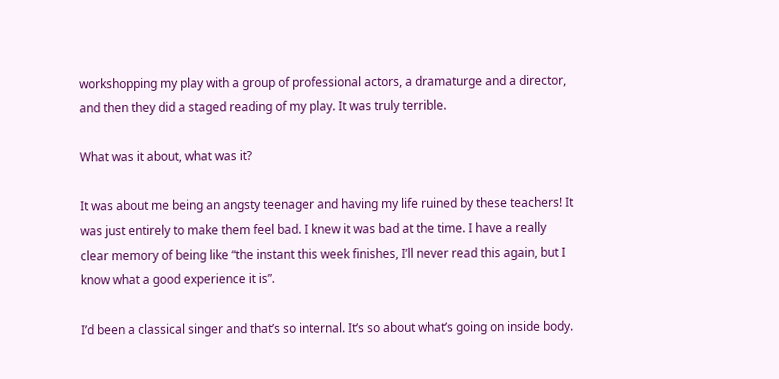workshopping my play with a group of professional actors, a dramaturge and a director, and then they did a staged reading of my play. It was truly terrible.

What was it about, what was it?

It was about me being an angsty teenager and having my life ruined by these teachers! It was just entirely to make them feel bad. I knew it was bad at the time. I have a really clear memory of being like “the instant this week finishes, I’ll never read this again, but I know what a good experience it is”.

I’d been a classical singer and that’s so internal. It’s so about what’s going on inside body.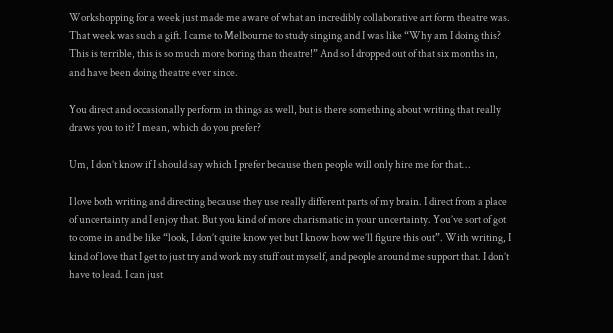Workshopping for a week just made me aware of what an incredibly collaborative art form theatre was. That week was such a gift. I came to Melbourne to study singing and I was like “Why am I doing this? This is terrible, this is so much more boring than theatre!” And so I dropped out of that six months in, and have been doing theatre ever since.

You direct and occasionally perform in things as well, but is there something about writing that really draws you to it? I mean, which do you prefer?

Um, I don’t know if I should say which I prefer because then people will only hire me for that…

I love both writing and directing because they use really different parts of my brain. I direct from a place of uncertainty and I enjoy that. But you kind of more charismatic in your uncertainty. You’ve sort of got to come in and be like “look, I don’t quite know yet but I know how we’ll figure this out”. With writing, I kind of love that I get to just try and work my stuff out myself, and people around me support that. I don’t have to lead. I can just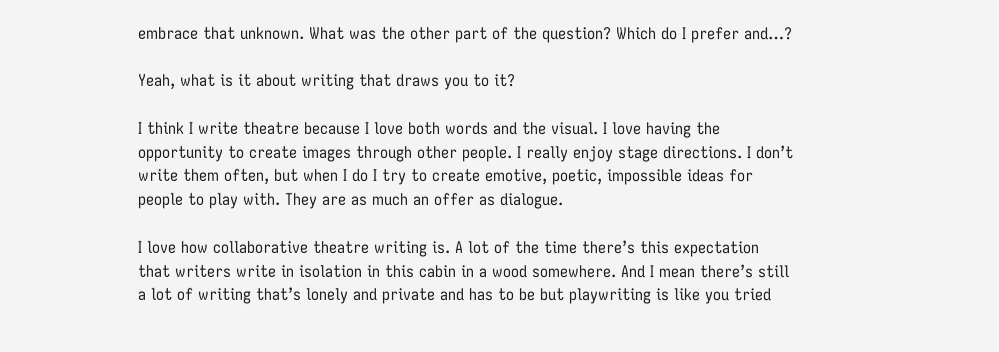embrace that unknown. What was the other part of the question? Which do I prefer and…?

Yeah, what is it about writing that draws you to it?

I think I write theatre because I love both words and the visual. I love having the opportunity to create images through other people. I really enjoy stage directions. I don’t write them often, but when I do I try to create emotive, poetic, impossible ideas for people to play with. They are as much an offer as dialogue.

I love how collaborative theatre writing is. A lot of the time there’s this expectation that writers write in isolation in this cabin in a wood somewhere. And I mean there’s still a lot of writing that’s lonely and private and has to be but playwriting is like you tried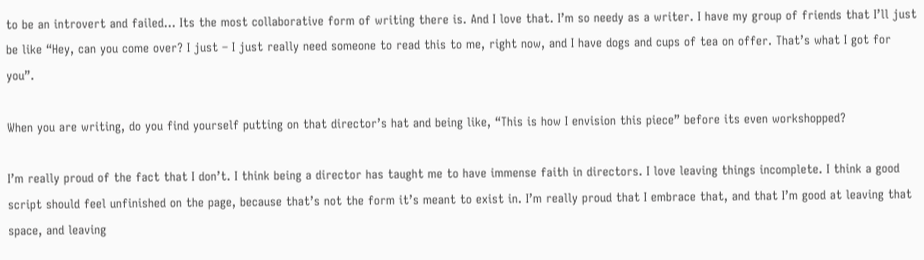to be an introvert and failed… Its the most collaborative form of writing there is. And I love that. I’m so needy as a writer. I have my group of friends that I’ll just be like “Hey, can you come over? I just – I just really need someone to read this to me, right now, and I have dogs and cups of tea on offer. That’s what I got for you”.

When you are writing, do you find yourself putting on that director’s hat and being like, “This is how I envision this piece” before its even workshopped?

I’m really proud of the fact that I don’t. I think being a director has taught me to have immense faith in directors. I love leaving things incomplete. I think a good script should feel unfinished on the page, because that’s not the form it’s meant to exist in. I’m really proud that I embrace that, and that I’m good at leaving that space, and leaving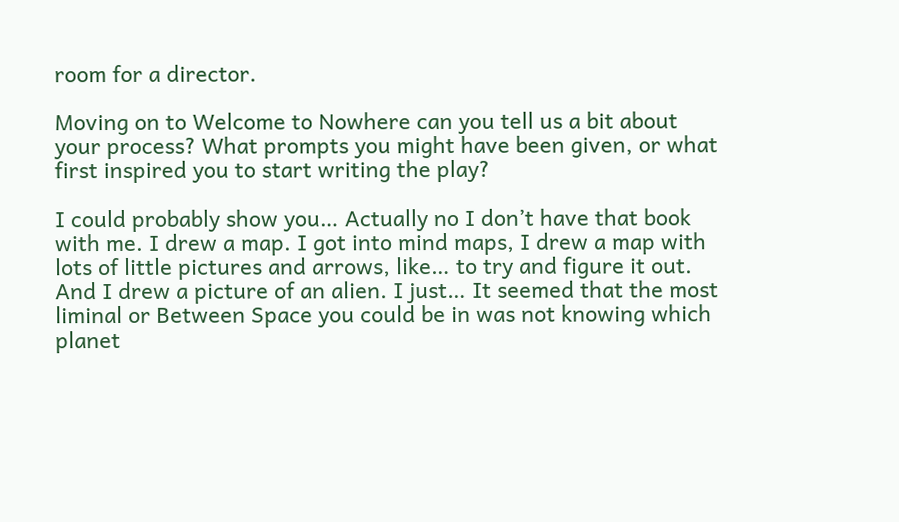room for a director.

Moving on to Welcome to Nowhere can you tell us a bit about your process? What prompts you might have been given, or what first inspired you to start writing the play?

I could probably show you… Actually no I don’t have that book with me. I drew a map. I got into mind maps, I drew a map with lots of little pictures and arrows, like… to try and figure it out. And I drew a picture of an alien. I just… It seemed that the most liminal or Between Space you could be in was not knowing which planet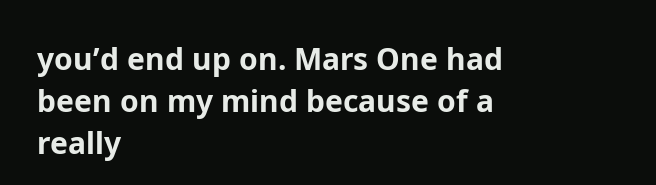you’d end up on. Mars One had been on my mind because of a really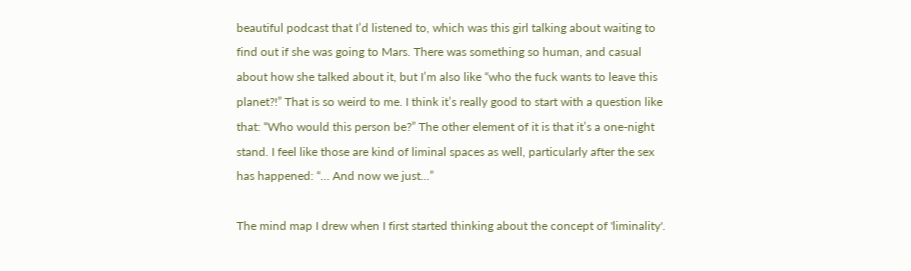beautiful podcast that I’d listened to, which was this girl talking about waiting to find out if she was going to Mars. There was something so human, and casual about how she talked about it, but I’m also like “who the fuck wants to leave this planet?!” That is so weird to me. I think it’s really good to start with a question like that: “Who would this person be?” The other element of it is that it’s a one-night stand. I feel like those are kind of liminal spaces as well, particularly after the sex has happened: “… And now we just…”

The mind map I drew when I first started thinking about the concept of 'liminality'.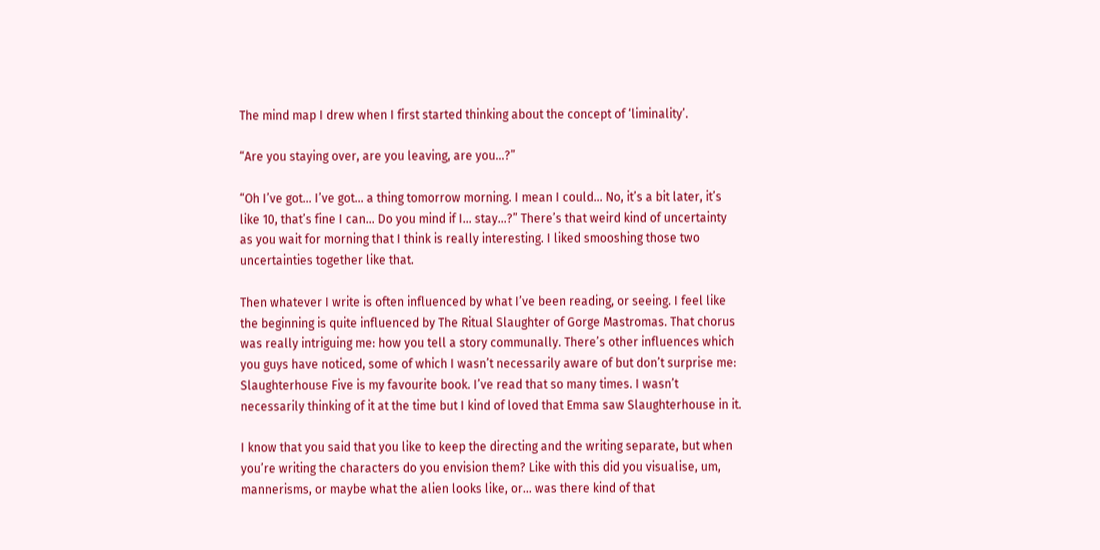The mind map I drew when I first started thinking about the concept of ‘liminality’.

“Are you staying over, are you leaving, are you…?”

“Oh I’ve got… I’ve got… a thing tomorrow morning. I mean I could… No, it’s a bit later, it’s like 10, that’s fine I can… Do you mind if I… stay…?” There’s that weird kind of uncertainty as you wait for morning that I think is really interesting. I liked smooshing those two uncertainties together like that.

Then whatever I write is often influenced by what I’ve been reading, or seeing. I feel like the beginning is quite influenced by The Ritual Slaughter of Gorge Mastromas. That chorus was really intriguing me: how you tell a story communally. There’s other influences which you guys have noticed, some of which I wasn’t necessarily aware of but don’t surprise me: Slaughterhouse Five is my favourite book. I’ve read that so many times. I wasn’t necessarily thinking of it at the time but I kind of loved that Emma saw Slaughterhouse in it.

I know that you said that you like to keep the directing and the writing separate, but when you’re writing the characters do you envision them? Like with this did you visualise, um, mannerisms, or maybe what the alien looks like, or… was there kind of that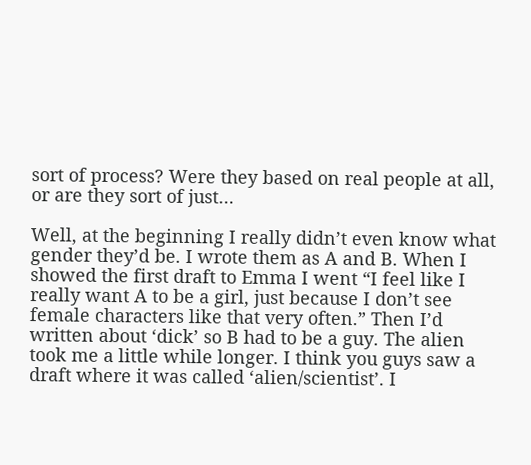sort of process? Were they based on real people at all, or are they sort of just…

Well, at the beginning I really didn’t even know what gender they’d be. I wrote them as A and B. When I showed the first draft to Emma I went “I feel like I really want A to be a girl, just because I don’t see female characters like that very often.” Then I’d written about ‘dick’ so B had to be a guy. The alien took me a little while longer. I think you guys saw a draft where it was called ‘alien/scientist’. I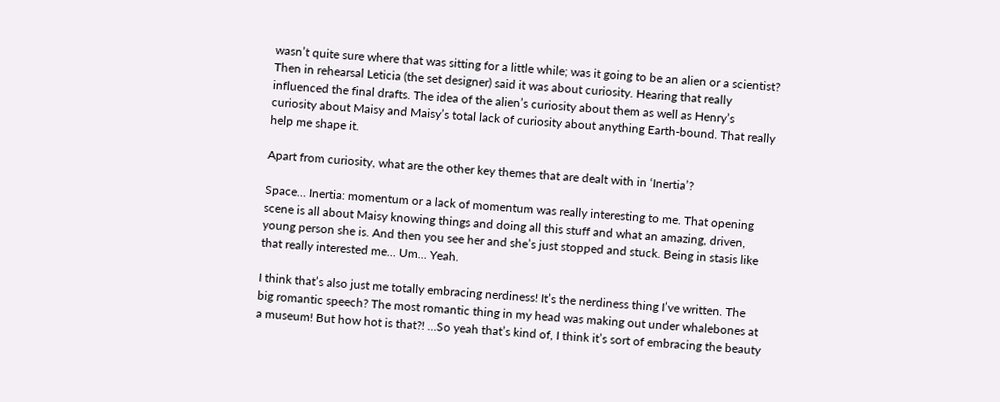wasn’t quite sure where that was sitting for a little while; was it going to be an alien or a scientist? Then in rehearsal Leticia (the set designer) said it was about curiosity. Hearing that really influenced the final drafts. The idea of the alien’s curiosity about them as well as Henry’s curiosity about Maisy and Maisy’s total lack of curiosity about anything Earth-bound. That really help me shape it.

Apart from curiosity, what are the other key themes that are dealt with in ‘Inertia’?

Space… Inertia: momentum or a lack of momentum was really interesting to me. That opening scene is all about Maisy knowing things and doing all this stuff and what an amazing, driven, young person she is. And then you see her and she’s just stopped and stuck. Being in stasis like that really interested me… Um… Yeah.

I think that’s also just me totally embracing nerdiness! It’s the nerdiness thing I’ve written. The big romantic speech? The most romantic thing in my head was making out under whalebones at a museum! But how hot is that?! …So yeah that’s kind of, I think it’s sort of embracing the beauty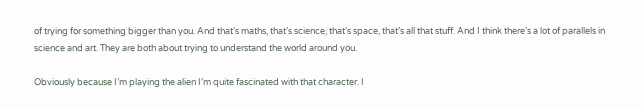of trying for something bigger than you. And that’s maths, that’s science, that’s space, that’s all that stuff. And I think there’s a lot of parallels in science and art. They are both about trying to understand the world around you.

Obviously because I’m playing the alien I’m quite fascinated with that character. I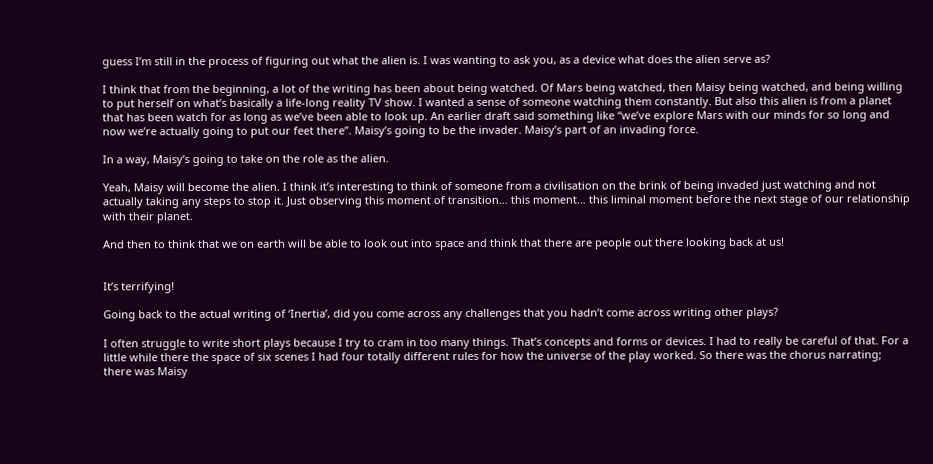guess I’m still in the process of figuring out what the alien is. I was wanting to ask you, as a device what does the alien serve as?

I think that from the beginning, a lot of the writing has been about being watched. Of Mars being watched, then Maisy being watched, and being willing to put herself on what’s basically a life-long reality TV show. I wanted a sense of someone watching them constantly. But also this alien is from a planet that has been watch for as long as we’ve been able to look up. An earlier draft said something like “we’ve explore Mars with our minds for so long and now we’re actually going to put our feet there”. Maisy’s going to be the invader. Maisy’s part of an invading force.

In a way, Maisy’s going to take on the role as the alien.

Yeah, Maisy will become the alien. I think it’s interesting to think of someone from a civilisation on the brink of being invaded just watching and not actually taking any steps to stop it. Just observing this moment of transition… this moment… this liminal moment before the next stage of our relationship with their planet.

And then to think that we on earth will be able to look out into space and think that there are people out there looking back at us!


It’s terrifying!

Going back to the actual writing of ‘Inertia’, did you come across any challenges that you hadn’t come across writing other plays?

I often struggle to write short plays because I try to cram in too many things. That’s concepts and forms or devices. I had to really be careful of that. For a little while there the space of six scenes I had four totally different rules for how the universe of the play worked. So there was the chorus narrating; there was Maisy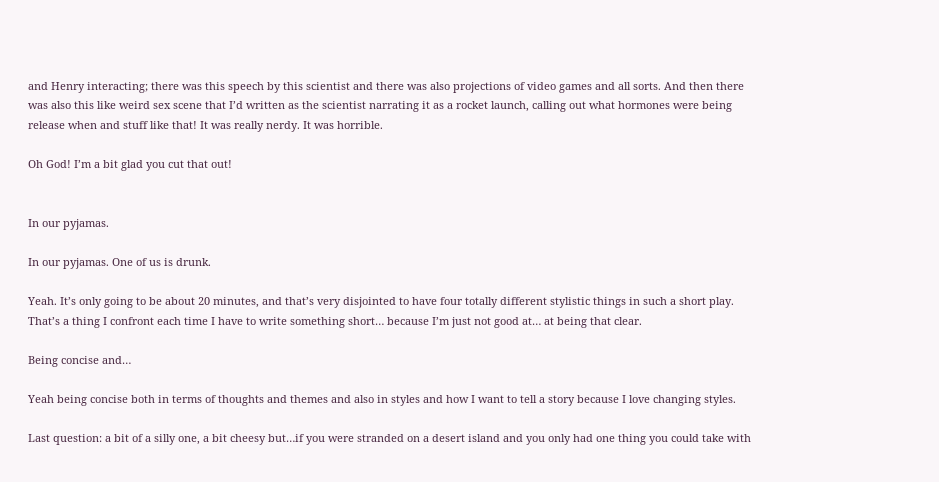and Henry interacting; there was this speech by this scientist and there was also projections of video games and all sorts. And then there was also this like weird sex scene that I’d written as the scientist narrating it as a rocket launch, calling out what hormones were being release when and stuff like that! It was really nerdy. It was horrible.

Oh God! I’m a bit glad you cut that out!


In our pyjamas.

In our pyjamas. One of us is drunk.

Yeah. It’s only going to be about 20 minutes, and that’s very disjointed to have four totally different stylistic things in such a short play. That’s a thing I confront each time I have to write something short… because I’m just not good at… at being that clear.

Being concise and…

Yeah being concise both in terms of thoughts and themes and also in styles and how I want to tell a story because I love changing styles.

Last question: a bit of a silly one, a bit cheesy but…if you were stranded on a desert island and you only had one thing you could take with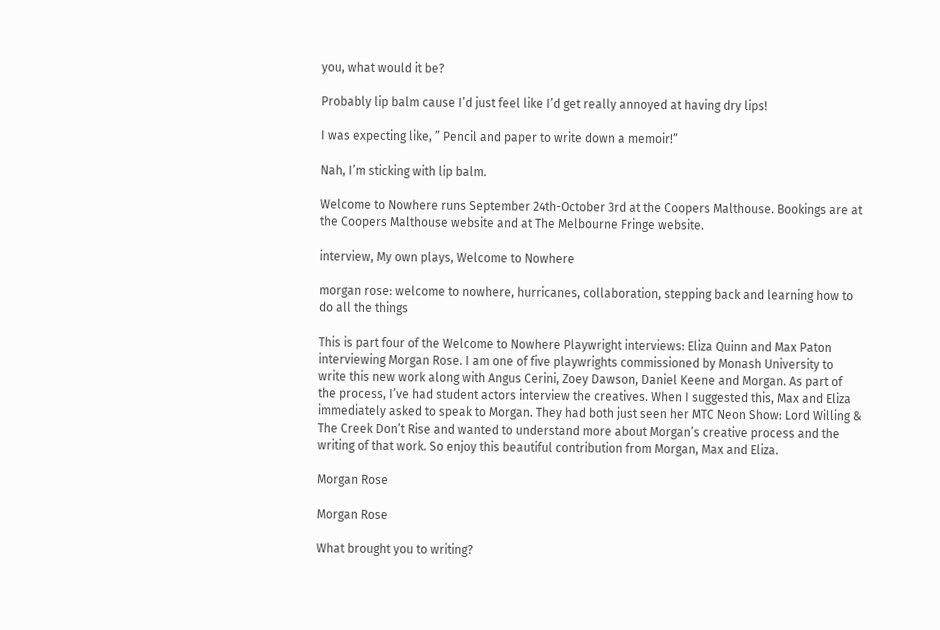you, what would it be?

Probably lip balm cause I’d just feel like I’d get really annoyed at having dry lips!

I was expecting like, ” Pencil and paper to write down a memoir!”

Nah, I’m sticking with lip balm.

Welcome to Nowhere runs September 24th-October 3rd at the Coopers Malthouse. Bookings are at the Coopers Malthouse website and at The Melbourne Fringe website.

interview, My own plays, Welcome to Nowhere

morgan rose: welcome to nowhere, hurricanes, collaboration, stepping back and learning how to do all the things

This is part four of the Welcome to Nowhere Playwright interviews: Eliza Quinn and Max Paton interviewing Morgan Rose. I am one of five playwrights commissioned by Monash University to write this new work along with Angus Cerini, Zoey Dawson, Daniel Keene and Morgan. As part of the process, I’ve had student actors interview the creatives. When I suggested this, Max and Eliza immediately asked to speak to Morgan. They had both just seen her MTC Neon Show: Lord Willing & The Creek Don’t Rise and wanted to understand more about Morgan’s creative process and the writing of that work. So enjoy this beautiful contribution from Morgan, Max and Eliza.

Morgan Rose

Morgan Rose

What brought you to writing?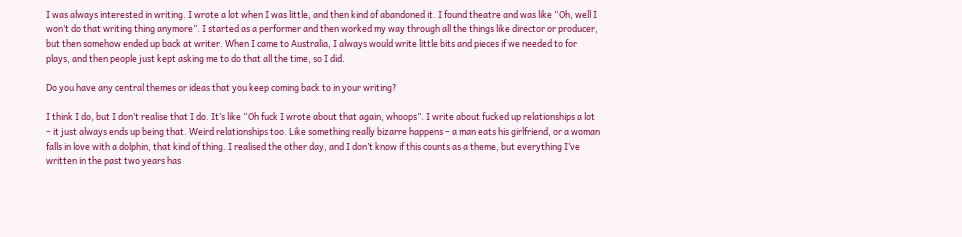I was always interested in writing. I wrote a lot when I was little, and then kind of abandoned it. I found theatre and was like “Oh, well I won’t do that writing thing anymore”. I started as a performer and then worked my way through all the things like director or producer, but then somehow ended up back at writer. When I came to Australia, I always would write little bits and pieces if we needed to for plays, and then people just kept asking me to do that all the time, so I did.

Do you have any central themes or ideas that you keep coming back to in your writing?

I think I do, but I don’t realise that I do. It’s like “Oh fuck I wrote about that again, whoops”. I write about fucked up relationships a lot – it just always ends up being that. Weird relationships too. Like something really bizarre happens – a man eats his girlfriend, or a woman falls in love with a dolphin, that kind of thing. I realised the other day, and I don’t know if this counts as a theme, but everything I’ve written in the past two years has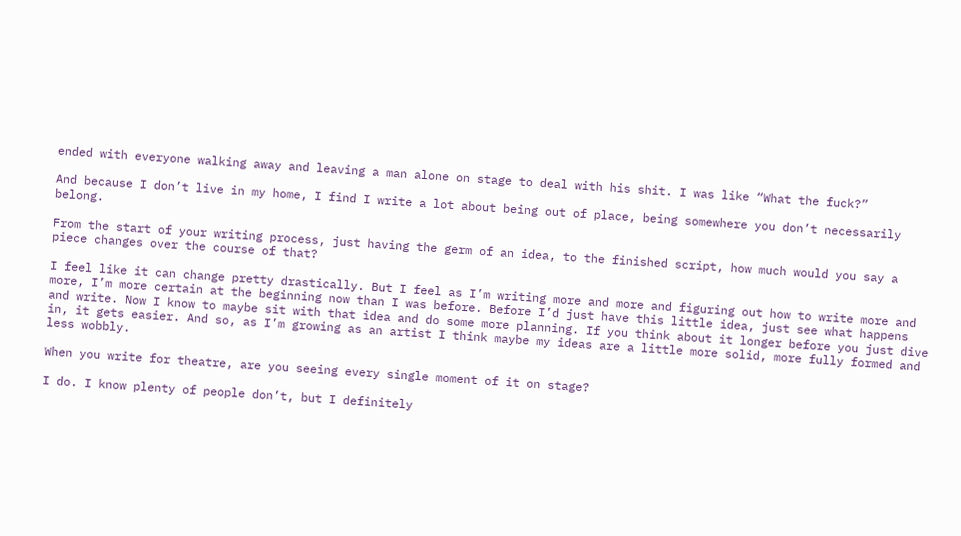ended with everyone walking away and leaving a man alone on stage to deal with his shit. I was like “What the fuck?”

And because I don’t live in my home, I find I write a lot about being out of place, being somewhere you don’t necessarily belong.

From the start of your writing process, just having the germ of an idea, to the finished script, how much would you say a piece changes over the course of that?

I feel like it can change pretty drastically. But I feel as I’m writing more and more and figuring out how to write more and more, I’m more certain at the beginning now than I was before. Before I’d just have this little idea, just see what happens and write. Now I know to maybe sit with that idea and do some more planning. If you think about it longer before you just dive in, it gets easier. And so, as I’m growing as an artist I think maybe my ideas are a little more solid, more fully formed and less wobbly.

When you write for theatre, are you seeing every single moment of it on stage?

I do. I know plenty of people don’t, but I definitely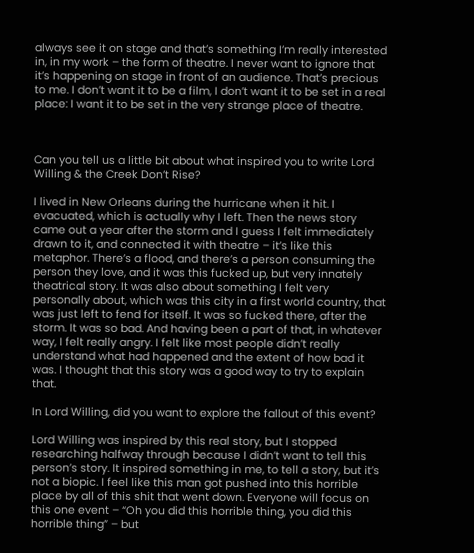always see it on stage and that’s something I’m really interested in, in my work – the form of theatre. I never want to ignore that it’s happening on stage in front of an audience. That’s precious to me. I don’t want it to be a film, I don’t want it to be set in a real place: I want it to be set in the very strange place of theatre.



Can you tell us a little bit about what inspired you to write Lord Willing & the Creek Don’t Rise?

I lived in New Orleans during the hurricane when it hit. I evacuated, which is actually why I left. Then the news story came out a year after the storm and I guess I felt immediately drawn to it, and connected it with theatre – it’s like this metaphor. There’s a flood, and there’s a person consuming the person they love, and it was this fucked up, but very innately theatrical story. It was also about something I felt very personally about, which was this city in a first world country, that was just left to fend for itself. It was so fucked there, after the storm. It was so bad. And having been a part of that, in whatever way, I felt really angry. I felt like most people didn’t really understand what had happened and the extent of how bad it was. I thought that this story was a good way to try to explain that.

In Lord Willing, did you want to explore the fallout of this event?

Lord Willing was inspired by this real story, but I stopped researching halfway through because I didn’t want to tell this person’s story. It inspired something in me, to tell a story, but it’s not a biopic. I feel like this man got pushed into this horrible place by all of this shit that went down. Everyone will focus on this one event – “Oh you did this horrible thing, you did this horrible thing” – but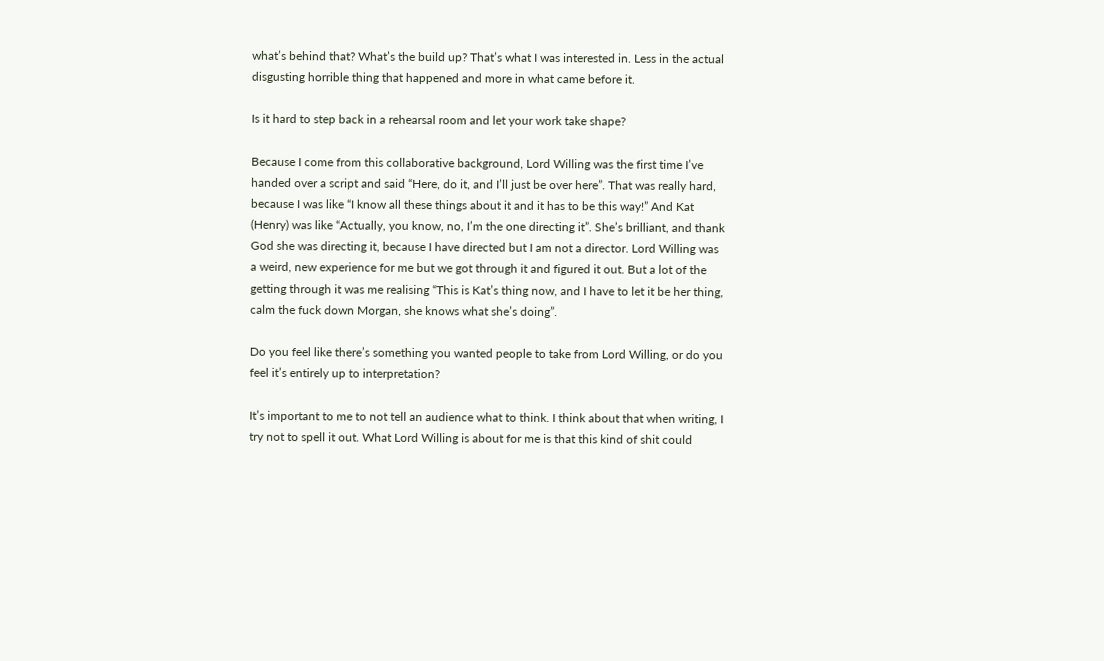what’s behind that? What’s the build up? That’s what I was interested in. Less in the actual disgusting horrible thing that happened and more in what came before it.

Is it hard to step back in a rehearsal room and let your work take shape?

Because I come from this collaborative background, Lord Willing was the first time I’ve handed over a script and said “Here, do it, and I’ll just be over here”. That was really hard, because I was like “I know all these things about it and it has to be this way!” And Kat (Henry) was like “Actually, you know, no, I’m the one directing it”. She’s brilliant, and thank God she was directing it, because I have directed but I am not a director. Lord Willing was a weird, new experience for me but we got through it and figured it out. But a lot of the getting through it was me realising “This is Kat’s thing now, and I have to let it be her thing, calm the fuck down Morgan, she knows what she’s doing”.

Do you feel like there’s something you wanted people to take from Lord Willing, or do you feel it’s entirely up to interpretation?

It’s important to me to not tell an audience what to think. I think about that when writing, I try not to spell it out. What Lord Willing is about for me is that this kind of shit could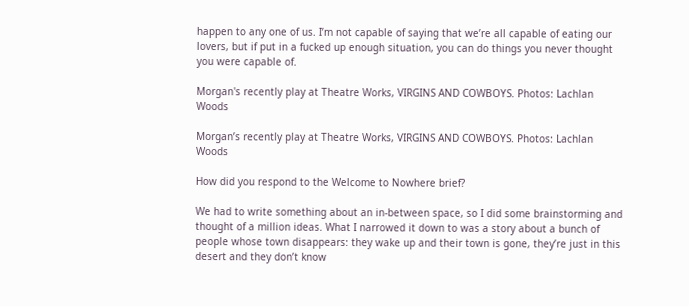happen to any one of us. I’m not capable of saying that we’re all capable of eating our lovers, but if put in a fucked up enough situation, you can do things you never thought you were capable of.

Morgan's recently play at Theatre Works, VIRGINS AND COWBOYS. Photos: Lachlan Woods

Morgan’s recently play at Theatre Works, VIRGINS AND COWBOYS. Photos: Lachlan Woods

How did you respond to the Welcome to Nowhere brief?

We had to write something about an in-between space, so I did some brainstorming and thought of a million ideas. What I narrowed it down to was a story about a bunch of people whose town disappears: they wake up and their town is gone, they’re just in this desert and they don’t know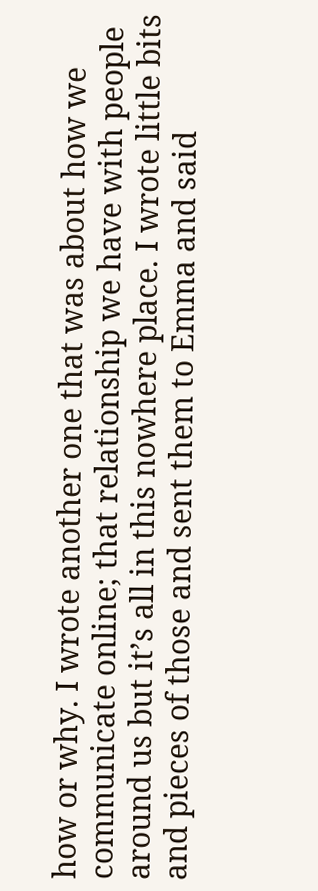how or why. I wrote another one that was about how we communicate online; that relationship we have with people around us but it’s all in this nowhere place. I wrote little bits and pieces of those and sent them to Emma and said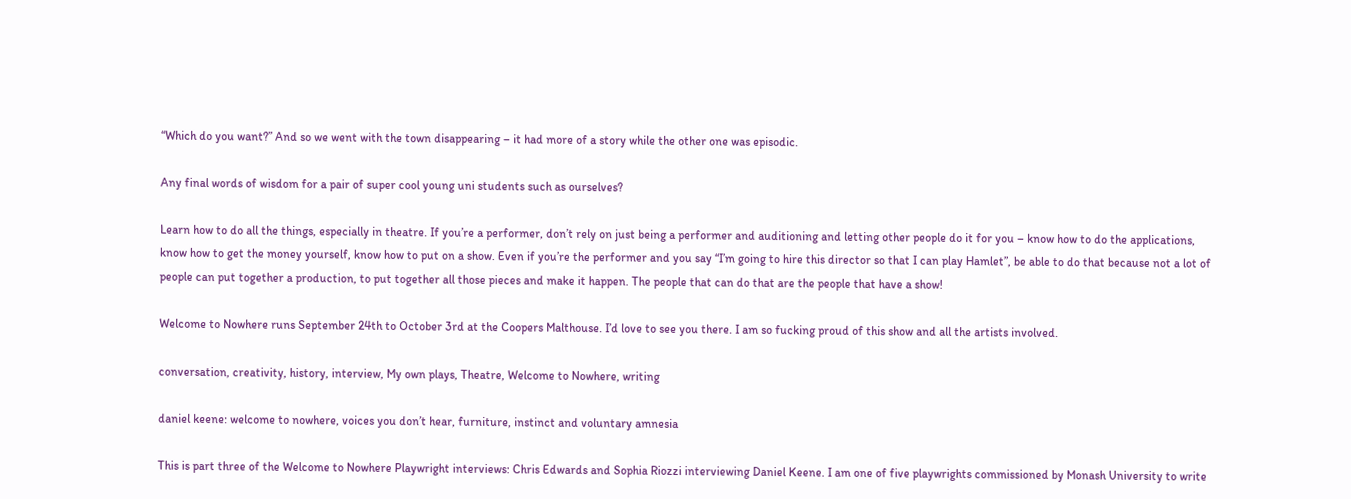“Which do you want?” And so we went with the town disappearing – it had more of a story while the other one was episodic.

Any final words of wisdom for a pair of super cool young uni students such as ourselves?

Learn how to do all the things, especially in theatre. If you’re a performer, don’t rely on just being a performer and auditioning and letting other people do it for you – know how to do the applications, know how to get the money yourself, know how to put on a show. Even if you’re the performer and you say “I’m going to hire this director so that I can play Hamlet”, be able to do that because not a lot of people can put together a production, to put together all those pieces and make it happen. The people that can do that are the people that have a show!

Welcome to Nowhere runs September 24th to October 3rd at the Coopers Malthouse. I’d love to see you there. I am so fucking proud of this show and all the artists involved.

conversation, creativity, history, interview, My own plays, Theatre, Welcome to Nowhere, writing

daniel keene: welcome to nowhere, voices you don’t hear, furniture, instinct and voluntary amnesia

This is part three of the Welcome to Nowhere Playwright interviews: Chris Edwards and Sophia Riozzi interviewing Daniel Keene. I am one of five playwrights commissioned by Monash University to write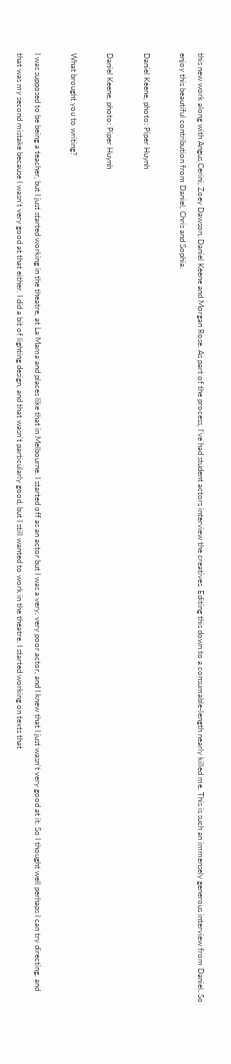this new work along with Angus Cerini, Zoey Dawson, Daniel Keene and Morgan Rose. As part of the process, I’ve had student actors interview the creatives. Editing this down to a consumable-length nearly killed me. This is such an immensely generous interview from Daniel. So enjoy this beautiful contribution from Daniel, Chris and Sophia.

Daniel Keene, photo: Piper Huynh

Daniel Keene, photo: Piper Huynh

What brought you to writing?

I was supposed to be being a teacher, but I just started working in the theatre, at La Mama and places like that in Melbourne. I started off as an actor but I was a very, very poor actor, and I knew that I just wasn’t very good at it. So I thought well perhaps I can try directing, and that was my second mistake because I wasn’t very good at that either. I did a bit of lighting design, and that wasn’t particularly good, but I still wanted to work in the theatre. I started working on texts that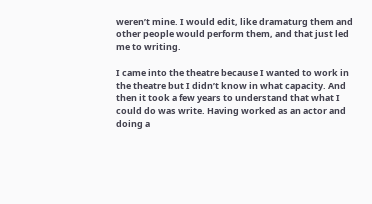weren’t mine. I would edit, like dramaturg them and other people would perform them, and that just led me to writing.

I came into the theatre because I wanted to work in the theatre but I didn’t know in what capacity. And then it took a few years to understand that what I could do was write. Having worked as an actor and doing a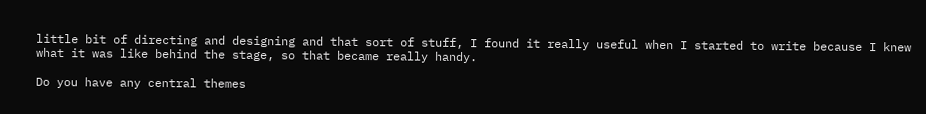little bit of directing and designing and that sort of stuff, I found it really useful when I started to write because I knew what it was like behind the stage, so that became really handy.

Do you have any central themes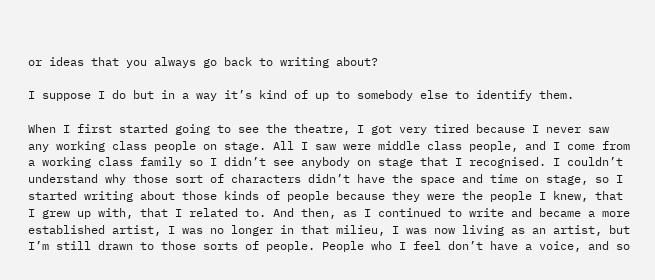or ideas that you always go back to writing about?

I suppose I do but in a way it’s kind of up to somebody else to identify them.

When I first started going to see the theatre, I got very tired because I never saw any working class people on stage. All I saw were middle class people, and I come from a working class family so I didn’t see anybody on stage that I recognised. I couldn’t understand why those sort of characters didn’t have the space and time on stage, so I started writing about those kinds of people because they were the people I knew, that I grew up with, that I related to. And then, as I continued to write and became a more established artist, I was no longer in that milieu, I was now living as an artist, but I’m still drawn to those sorts of people. People who I feel don’t have a voice, and so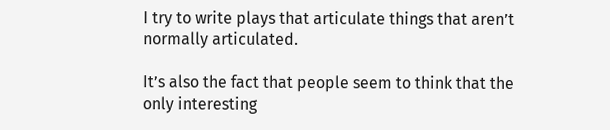I try to write plays that articulate things that aren’t normally articulated.

It’s also the fact that people seem to think that the only interesting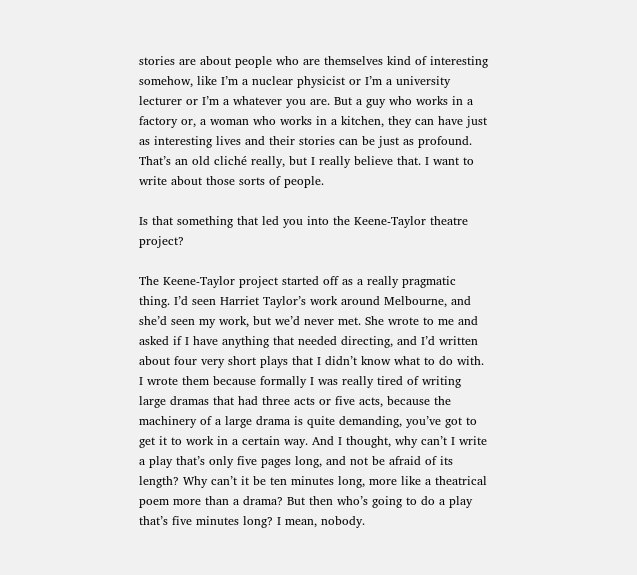stories are about people who are themselves kind of interesting somehow, like I’m a nuclear physicist or I’m a university lecturer or I’m a whatever you are. But a guy who works in a factory or, a woman who works in a kitchen, they can have just as interesting lives and their stories can be just as profound. That’s an old cliché really, but I really believe that. I want to write about those sorts of people.

Is that something that led you into the Keene-Taylor theatre project?

The Keene-Taylor project started off as a really pragmatic thing. I’d seen Harriet Taylor’s work around Melbourne, and she’d seen my work, but we’d never met. She wrote to me and asked if I have anything that needed directing, and I’d written about four very short plays that I didn’t know what to do with. I wrote them because formally I was really tired of writing large dramas that had three acts or five acts, because the machinery of a large drama is quite demanding, you’ve got to get it to work in a certain way. And I thought, why can’t I write a play that’s only five pages long, and not be afraid of its length? Why can’t it be ten minutes long, more like a theatrical poem more than a drama? But then who’s going to do a play that’s five minutes long? I mean, nobody.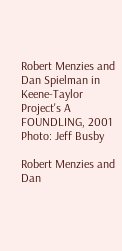Robert Menzies and Dan Spielman in Keene-Taylor Project's A FOUNDLING, 2001 Photo: Jeff Busby

Robert Menzies and Dan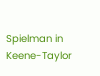Spielman in Keene-Taylor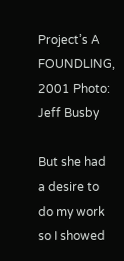Project’s A FOUNDLING, 2001 Photo: Jeff Busby

But she had a desire to do my work so I showed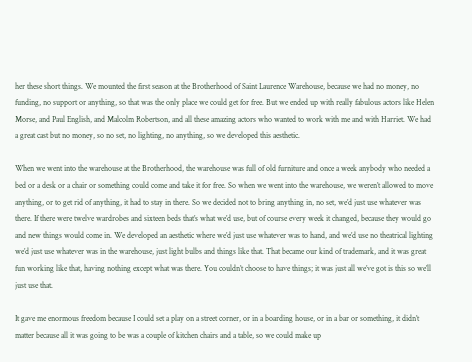her these short things. We mounted the first season at the Brotherhood of Saint Laurence Warehouse, because we had no money, no funding, no support or anything, so that was the only place we could get for free. But we ended up with really fabulous actors like Helen Morse, and Paul English, and Malcolm Robertson, and all these amazing actors who wanted to work with me and with Harriet. We had a great cast but no money, so no set, no lighting, no anything, so we developed this aesthetic.

When we went into the warehouse at the Brotherhood, the warehouse was full of old furniture and once a week anybody who needed a bed or a desk or a chair or something could come and take it for free. So when we went into the warehouse, we weren’t allowed to move anything, or to get rid of anything, it had to stay in there. So we decided not to bring anything in, no set, we’d just use whatever was there. If there were twelve wardrobes and sixteen beds that’s what we’d use, but of course every week it changed, because they would go and new things would come in. We developed an aesthetic where we’d just use whatever was to hand, and we’d use no theatrical lighting we’d just use whatever was in the warehouse, just light bulbs and things like that. That became our kind of trademark, and it was great fun working like that, having nothing except what was there. You couldn’t choose to have things; it was just all we’ve got is this so we’ll just use that.

It gave me enormous freedom because I could set a play on a street corner, or in a boarding house, or in a bar or something, it didn’t matter because all it was going to be was a couple of kitchen chairs and a table, so we could make up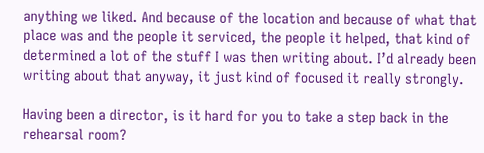anything we liked. And because of the location and because of what that place was and the people it serviced, the people it helped, that kind of determined a lot of the stuff I was then writing about. I’d already been writing about that anyway, it just kind of focused it really strongly.

Having been a director, is it hard for you to take a step back in the rehearsal room?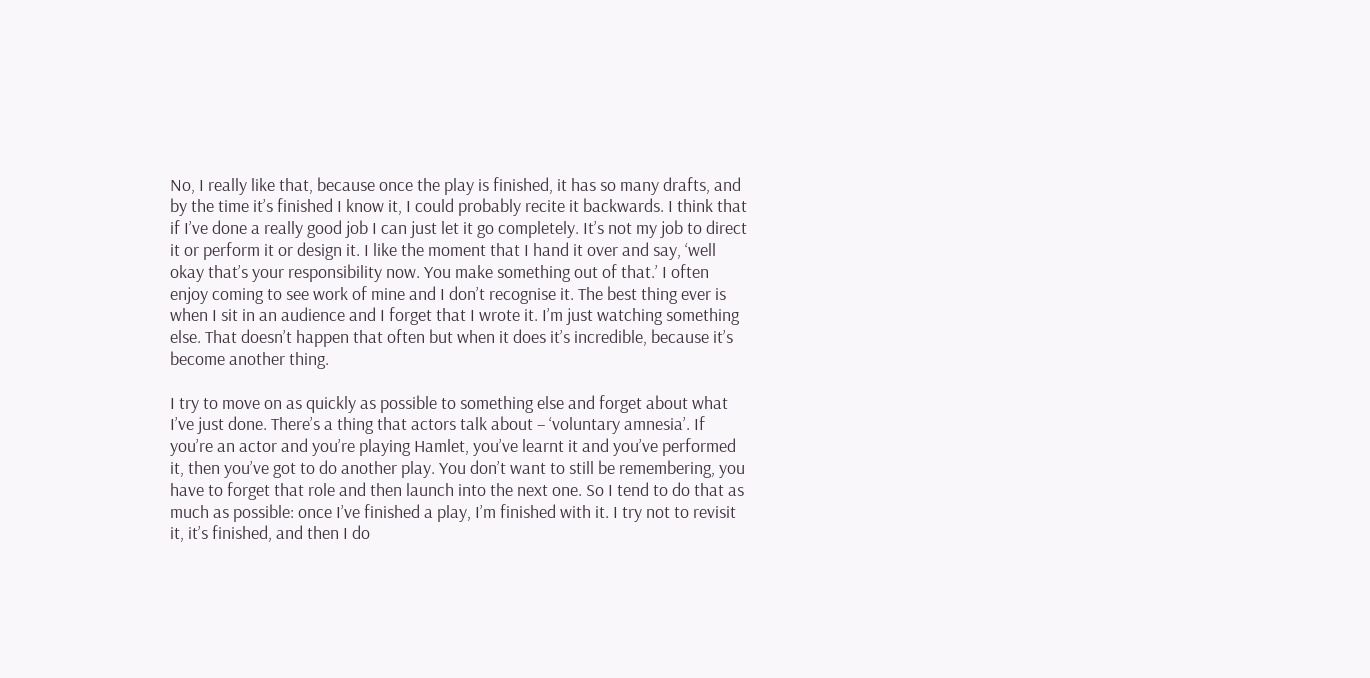No, I really like that, because once the play is finished, it has so many drafts, and by the time it’s finished I know it, I could probably recite it backwards. I think that if I’ve done a really good job I can just let it go completely. It’s not my job to direct it or perform it or design it. I like the moment that I hand it over and say, ‘well okay that’s your responsibility now. You make something out of that.’ I often enjoy coming to see work of mine and I don’t recognise it. The best thing ever is when I sit in an audience and I forget that I wrote it. I’m just watching something else. That doesn’t happen that often but when it does it’s incredible, because it’s become another thing.

I try to move on as quickly as possible to something else and forget about what I’ve just done. There’s a thing that actors talk about – ‘voluntary amnesia’. If you’re an actor and you’re playing Hamlet, you’ve learnt it and you’ve performed it, then you’ve got to do another play. You don’t want to still be remembering, you have to forget that role and then launch into the next one. So I tend to do that as much as possible: once I’ve finished a play, I’m finished with it. I try not to revisit it, it’s finished, and then I do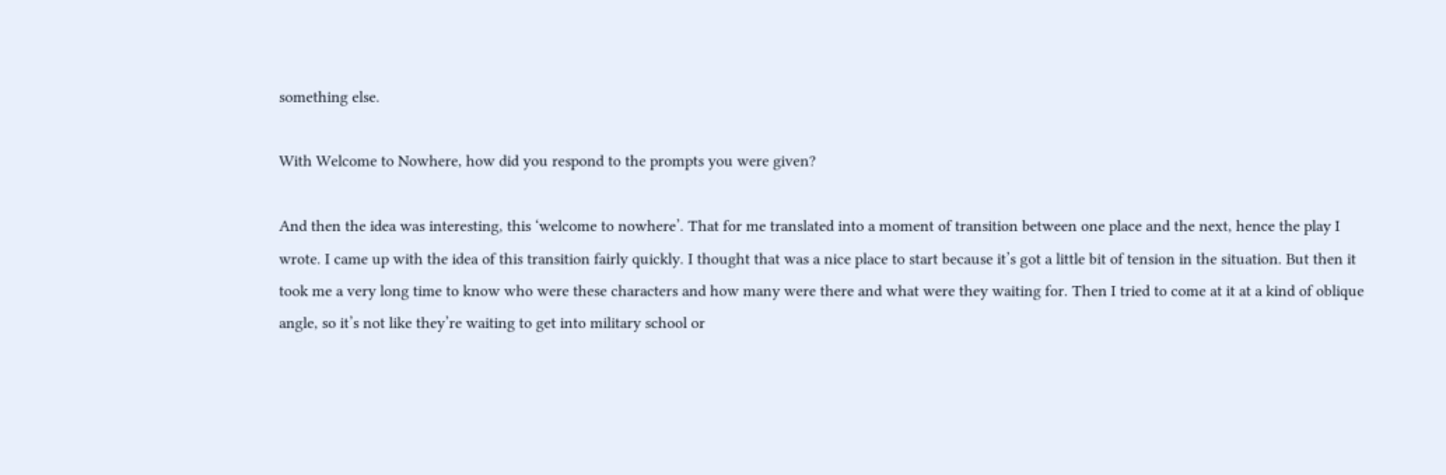something else.

With Welcome to Nowhere, how did you respond to the prompts you were given?

And then the idea was interesting, this ‘welcome to nowhere’. That for me translated into a moment of transition between one place and the next, hence the play I wrote. I came up with the idea of this transition fairly quickly. I thought that was a nice place to start because it’s got a little bit of tension in the situation. But then it took me a very long time to know who were these characters and how many were there and what were they waiting for. Then I tried to come at it at a kind of oblique angle, so it’s not like they’re waiting to get into military school or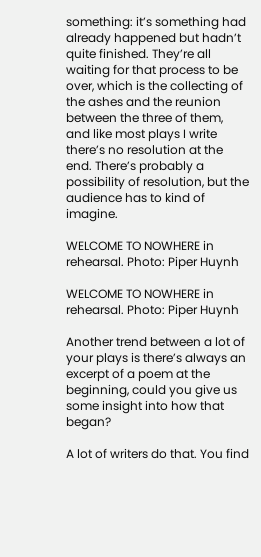something: it’s something had already happened but hadn’t quite finished. They’re all waiting for that process to be over, which is the collecting of the ashes and the reunion between the three of them, and like most plays I write there’s no resolution at the end. There’s probably a possibility of resolution, but the audience has to kind of imagine.

WELCOME TO NOWHERE in rehearsal. Photo: Piper Huynh

WELCOME TO NOWHERE in rehearsal. Photo: Piper Huynh

Another trend between a lot of your plays is there’s always an excerpt of a poem at the beginning, could you give us some insight into how that began?

A lot of writers do that. You find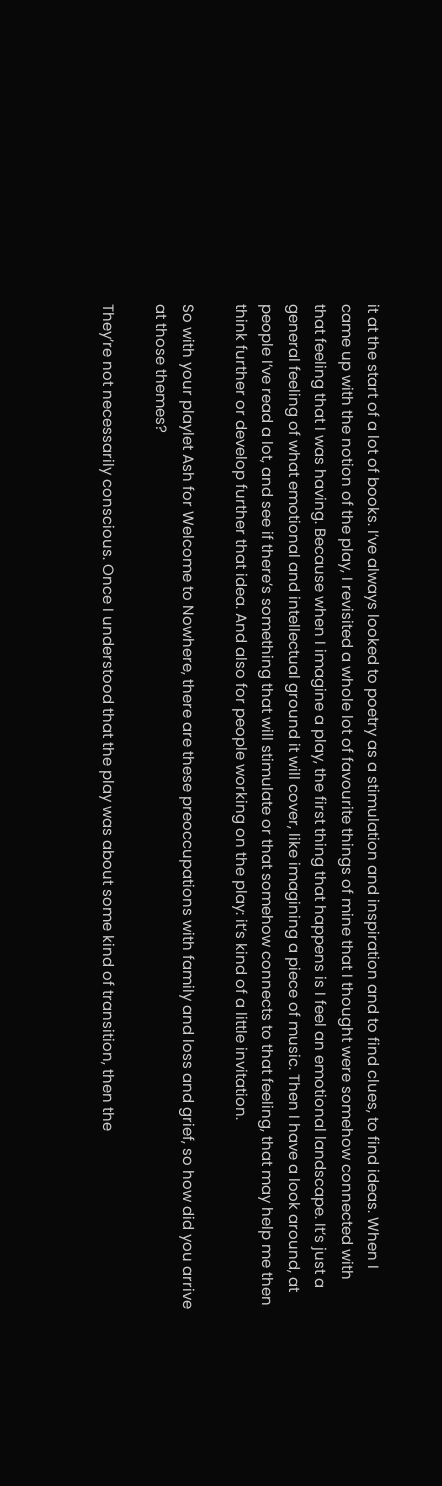it at the start of a lot of books. I’ve always looked to poetry as a stimulation and inspiration and to find clues, to find ideas. When I came up with the notion of the play, I revisited a whole lot of favourite things of mine that I thought were somehow connected with that feeling that I was having. Because when I imagine a play, the first thing that happens is I feel an emotional landscape. It’s just a general feeling of what emotional and intellectual ground it will cover, like imagining a piece of music. Then I have a look around, at people I’ve read a lot, and see if there’s something that will stimulate or that somehow connects to that feeling, that may help me then think further or develop further that idea. And also for people working on the play: it’s kind of a little invitation.

So with your playlet Ash for Welcome to Nowhere, there are these preoccupations with family and loss and grief, so how did you arrive at those themes?

They’re not necessarily conscious. Once I understood that the play was about some kind of transition, then the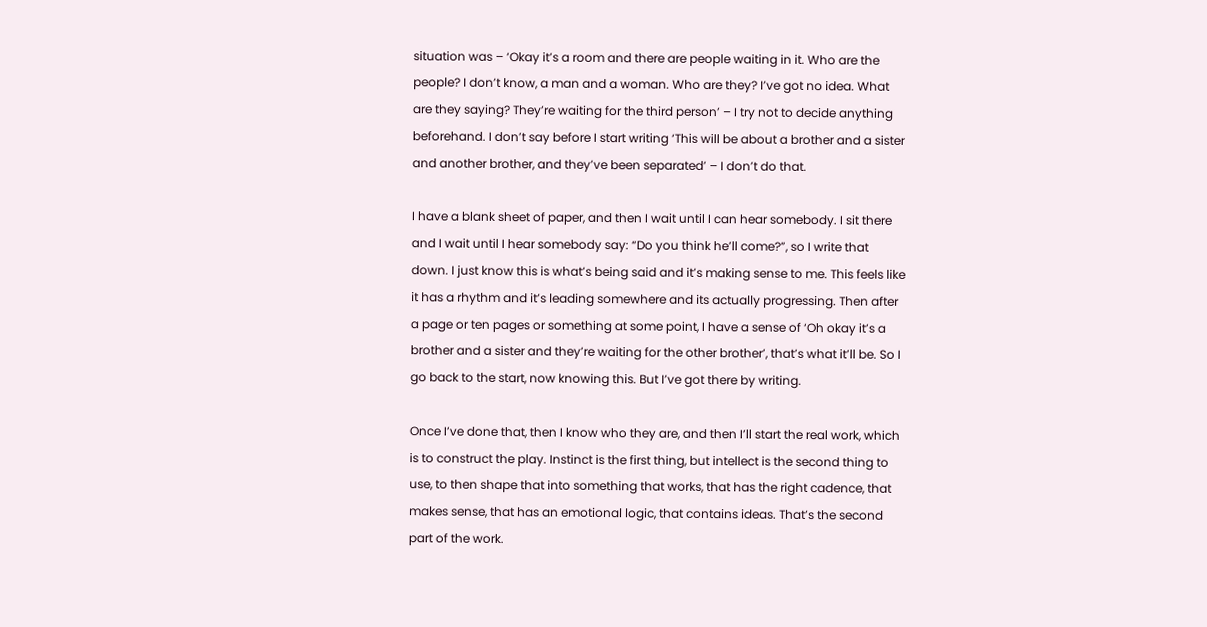situation was – ‘Okay it’s a room and there are people waiting in it. Who are the people? I don’t know, a man and a woman. Who are they? I’ve got no idea. What are they saying? They’re waiting for the third person’ – I try not to decide anything beforehand. I don’t say before I start writing ‘This will be about a brother and a sister and another brother, and they’ve been separated’ – I don’t do that.

I have a blank sheet of paper, and then I wait until I can hear somebody. I sit there and I wait until I hear somebody say: “Do you think he’ll come?”, so I write that down. I just know this is what’s being said and it’s making sense to me. This feels like it has a rhythm and it’s leading somewhere and its actually progressing. Then after a page or ten pages or something at some point, I have a sense of ‘Oh okay it’s a brother and a sister and they’re waiting for the other brother’, that’s what it’ll be. So I go back to the start, now knowing this. But I’ve got there by writing.

Once I’ve done that, then I know who they are, and then I’ll start the real work, which is to construct the play. Instinct is the first thing, but intellect is the second thing to use, to then shape that into something that works, that has the right cadence, that makes sense, that has an emotional logic, that contains ideas. That’s the second part of the work.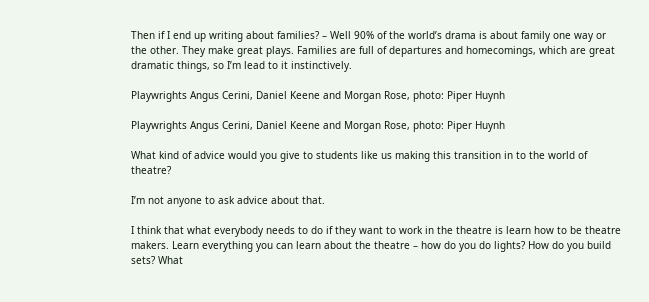Then if I end up writing about families? – Well 90% of the world’s drama is about family one way or the other. They make great plays. Families are full of departures and homecomings, which are great dramatic things, so I’m lead to it instinctively.

Playwrights Angus Cerini, Daniel Keene and Morgan Rose, photo: Piper Huynh

Playwrights Angus Cerini, Daniel Keene and Morgan Rose, photo: Piper Huynh

What kind of advice would you give to students like us making this transition in to the world of theatre?

I’m not anyone to ask advice about that.

I think that what everybody needs to do if they want to work in the theatre is learn how to be theatre makers. Learn everything you can learn about the theatre – how do you do lights? How do you build sets? What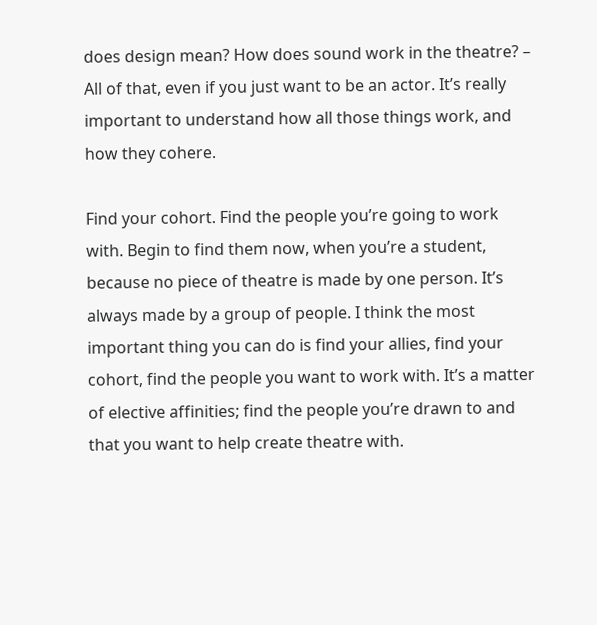does design mean? How does sound work in the theatre? – All of that, even if you just want to be an actor. It’s really important to understand how all those things work, and how they cohere.

Find your cohort. Find the people you’re going to work with. Begin to find them now, when you’re a student, because no piece of theatre is made by one person. It’s always made by a group of people. I think the most important thing you can do is find your allies, find your cohort, find the people you want to work with. It’s a matter of elective affinities; find the people you’re drawn to and that you want to help create theatre with.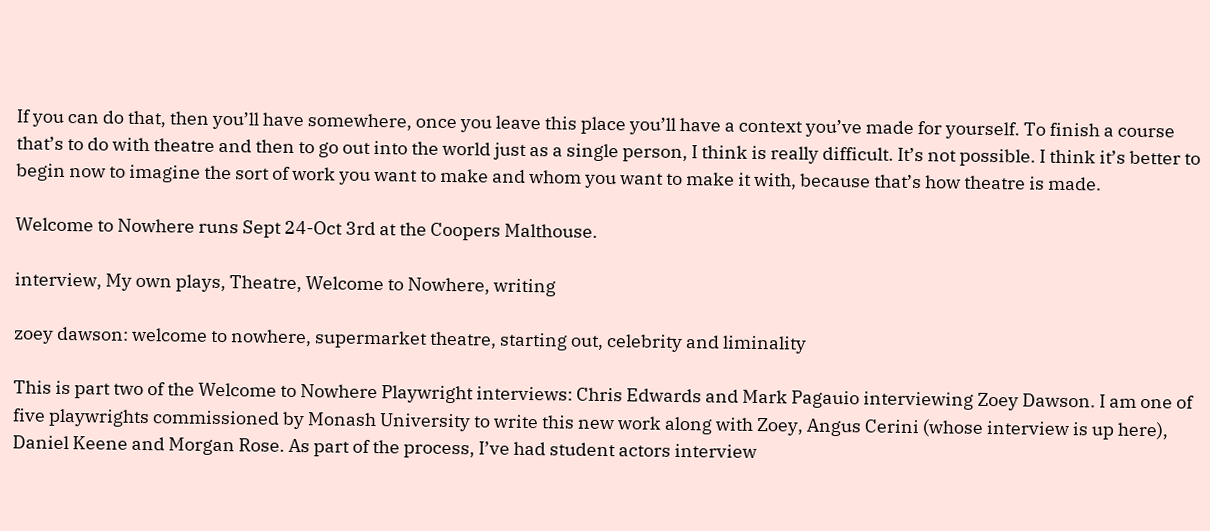If you can do that, then you’ll have somewhere, once you leave this place you’ll have a context you’ve made for yourself. To finish a course that’s to do with theatre and then to go out into the world just as a single person, I think is really difficult. It’s not possible. I think it’s better to begin now to imagine the sort of work you want to make and whom you want to make it with, because that’s how theatre is made.

Welcome to Nowhere runs Sept 24-Oct 3rd at the Coopers Malthouse.

interview, My own plays, Theatre, Welcome to Nowhere, writing

zoey dawson: welcome to nowhere, supermarket theatre, starting out, celebrity and liminality

This is part two of the Welcome to Nowhere Playwright interviews: Chris Edwards and Mark Pagauio interviewing Zoey Dawson. I am one of five playwrights commissioned by Monash University to write this new work along with Zoey, Angus Cerini (whose interview is up here), Daniel Keene and Morgan Rose. As part of the process, I’ve had student actors interview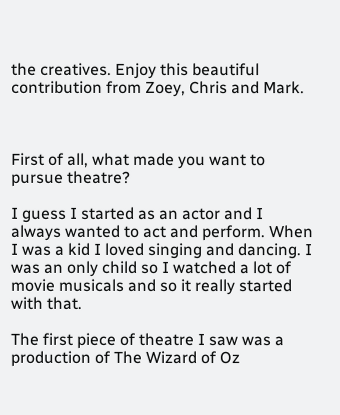the creatives. Enjoy this beautiful contribution from Zoey, Chris and Mark.



First of all, what made you want to pursue theatre?

I guess I started as an actor and I always wanted to act and perform. When I was a kid I loved singing and dancing. I was an only child so I watched a lot of movie musicals and so it really started with that.

The first piece of theatre I saw was a production of The Wizard of Oz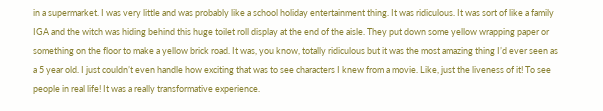in a supermarket. I was very little and was probably like a school holiday entertainment thing. It was ridiculous. It was sort of like a family IGA and the witch was hiding behind this huge toilet roll display at the end of the aisle. They put down some yellow wrapping paper or something on the floor to make a yellow brick road. It was, you know, totally ridiculous but it was the most amazing thing I’d ever seen as a 5 year old. I just couldn’t even handle how exciting that was to see characters I knew from a movie. Like, just the liveness of it! To see people in real life! It was a really transformative experience.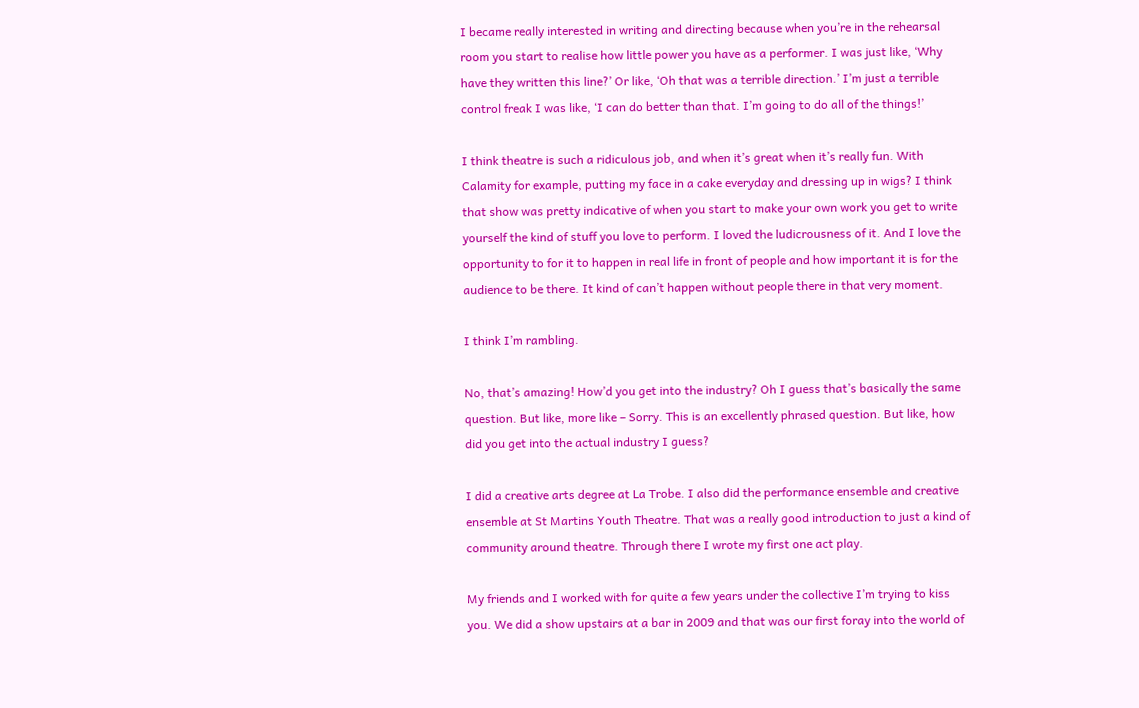I became really interested in writing and directing because when you’re in the rehearsal room you start to realise how little power you have as a performer. I was just like, ‘Why have they written this line?’ Or like, ‘Oh that was a terrible direction.’ I’m just a terrible control freak I was like, ‘I can do better than that. I’m going to do all of the things!’

I think theatre is such a ridiculous job, and when it’s great when it’s really fun. With Calamity for example, putting my face in a cake everyday and dressing up in wigs? I think that show was pretty indicative of when you start to make your own work you get to write yourself the kind of stuff you love to perform. I loved the ludicrousness of it. And I love the opportunity to for it to happen in real life in front of people and how important it is for the audience to be there. It kind of can’t happen without people there in that very moment.

I think I’m rambling.

No, that’s amazing! How’d you get into the industry? Oh I guess that’s basically the same question. But like, more like – Sorry. This is an excellently phrased question. But like, how did you get into the actual industry I guess?

I did a creative arts degree at La Trobe. I also did the performance ensemble and creative ensemble at St Martins Youth Theatre. That was a really good introduction to just a kind of community around theatre. Through there I wrote my first one act play.

My friends and I worked with for quite a few years under the collective I’m trying to kiss you. We did a show upstairs at a bar in 2009 and that was our first foray into the world of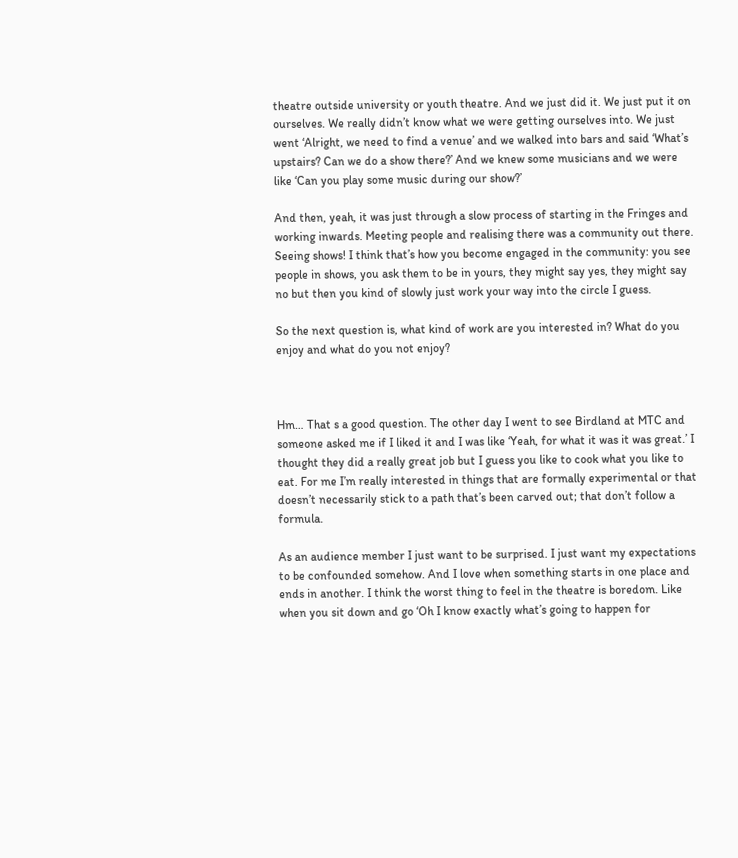theatre outside university or youth theatre. And we just did it. We just put it on ourselves. We really didn’t know what we were getting ourselves into. We just went ‘Alright, we need to find a venue’ and we walked into bars and said ‘What’s upstairs? Can we do a show there?’ And we knew some musicians and we were like ‘Can you play some music during our show?’

And then, yeah, it was just through a slow process of starting in the Fringes and working inwards. Meeting people and realising there was a community out there. Seeing shows! I think that’s how you become engaged in the community: you see people in shows, you ask them to be in yours, they might say yes, they might say no but then you kind of slowly just work your way into the circle I guess.

So the next question is, what kind of work are you interested in? What do you enjoy and what do you not enjoy?



Hm… That s a good question. The other day I went to see Birdland at MTC and someone asked me if I liked it and I was like ‘Yeah, for what it was it was great.’ I thought they did a really great job but I guess you like to cook what you like to eat. For me I’m really interested in things that are formally experimental or that doesn’t necessarily stick to a path that’s been carved out; that don’t follow a formula.

As an audience member I just want to be surprised. I just want my expectations to be confounded somehow. And I love when something starts in one place and ends in another. I think the worst thing to feel in the theatre is boredom. Like when you sit down and go ‘Oh I know exactly what’s going to happen for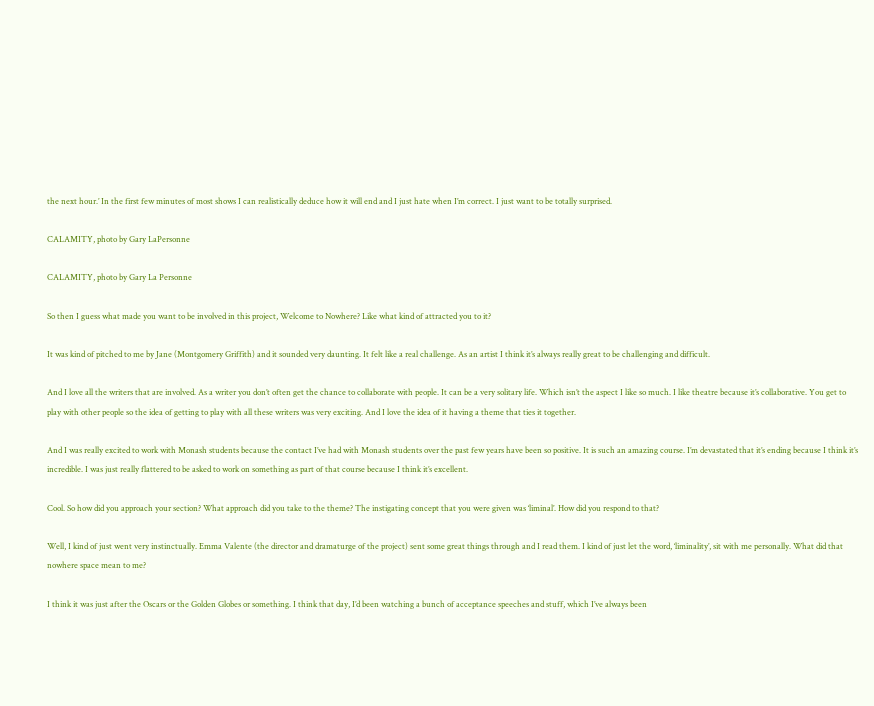the next hour.’ In the first few minutes of most shows I can realistically deduce how it will end and I just hate when I’m correct. I just want to be totally surprised.

CALAMITY, photo by Gary LaPersonne

CALAMITY, photo by Gary La Personne

So then I guess what made you want to be involved in this project, Welcome to Nowhere? Like what kind of attracted you to it?

It was kind of pitched to me by Jane (Montgomery Griffith) and it sounded very daunting. It felt like a real challenge. As an artist I think it’s always really great to be challenging and difficult.

And I love all the writers that are involved. As a writer you don’t often get the chance to collaborate with people. It can be a very solitary life. Which isn’t the aspect I like so much. I like theatre because it’s collaborative. You get to play with other people so the idea of getting to play with all these writers was very exciting. And I love the idea of it having a theme that ties it together.

And I was really excited to work with Monash students because the contact I’ve had with Monash students over the past few years have been so positive. It is such an amazing course. I’m devastated that it’s ending because I think it’s incredible. I was just really flattered to be asked to work on something as part of that course because I think it’s excellent.

Cool. So how did you approach your section? What approach did you take to the theme? The instigating concept that you were given was ‘liminal’. How did you respond to that?

Well, I kind of just went very instinctually. Emma Valente (the director and dramaturge of the project) sent some great things through and I read them. I kind of just let the word, ‘liminality’, sit with me personally. What did that nowhere space mean to me?

I think it was just after the Oscars or the Golden Globes or something. I think that day, I’d been watching a bunch of acceptance speeches and stuff, which I’ve always been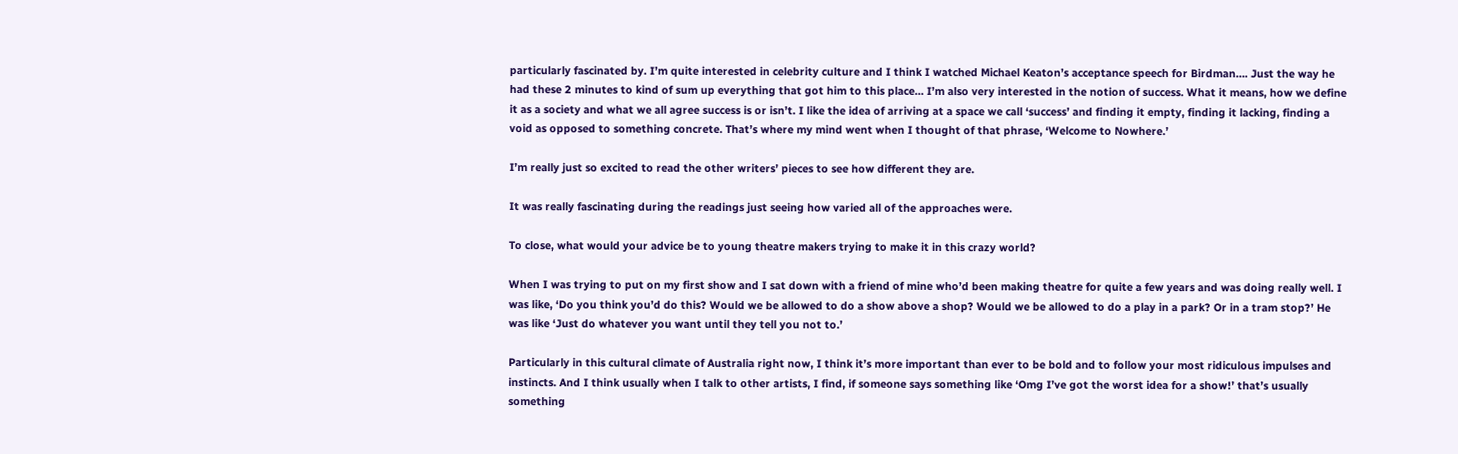particularly fascinated by. I’m quite interested in celebrity culture and I think I watched Michael Keaton’s acceptance speech for Birdman…. Just the way he had these 2 minutes to kind of sum up everything that got him to this place… I’m also very interested in the notion of success. What it means, how we define it as a society and what we all agree success is or isn’t. I like the idea of arriving at a space we call ‘success’ and finding it empty, finding it lacking, finding a void as opposed to something concrete. That’s where my mind went when I thought of that phrase, ‘Welcome to Nowhere.’

I’m really just so excited to read the other writers’ pieces to see how different they are.

It was really fascinating during the readings just seeing how varied all of the approaches were.

To close, what would your advice be to young theatre makers trying to make it in this crazy world?

When I was trying to put on my first show and I sat down with a friend of mine who’d been making theatre for quite a few years and was doing really well. I was like, ‘Do you think you’d do this? Would we be allowed to do a show above a shop? Would we be allowed to do a play in a park? Or in a tram stop?’ He was like ‘Just do whatever you want until they tell you not to.’

Particularly in this cultural climate of Australia right now, I think it’s more important than ever to be bold and to follow your most ridiculous impulses and instincts. And I think usually when I talk to other artists, I find, if someone says something like ‘Omg I’ve got the worst idea for a show!’ that’s usually something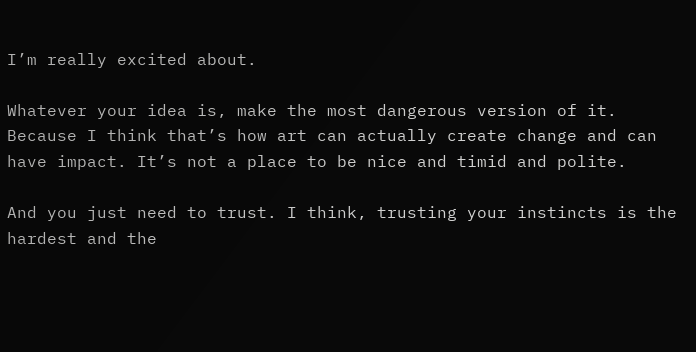I’m really excited about.

Whatever your idea is, make the most dangerous version of it. Because I think that’s how art can actually create change and can have impact. It’s not a place to be nice and timid and polite.

And you just need to trust. I think, trusting your instincts is the hardest and the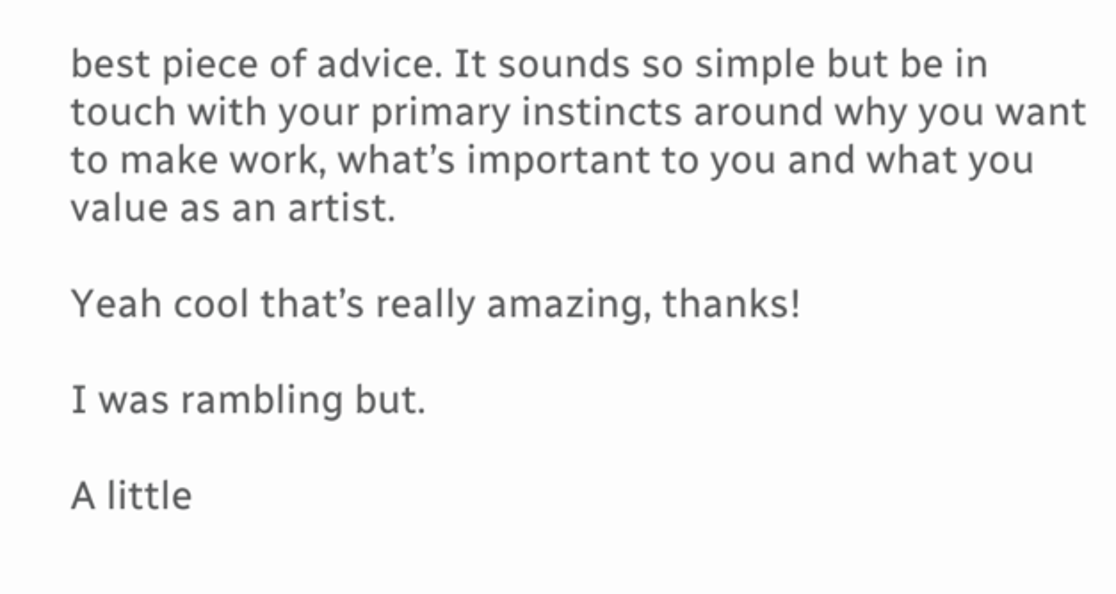best piece of advice. It sounds so simple but be in touch with your primary instincts around why you want to make work, what’s important to you and what you value as an artist.

Yeah cool that’s really amazing, thanks!

I was rambling but.

A little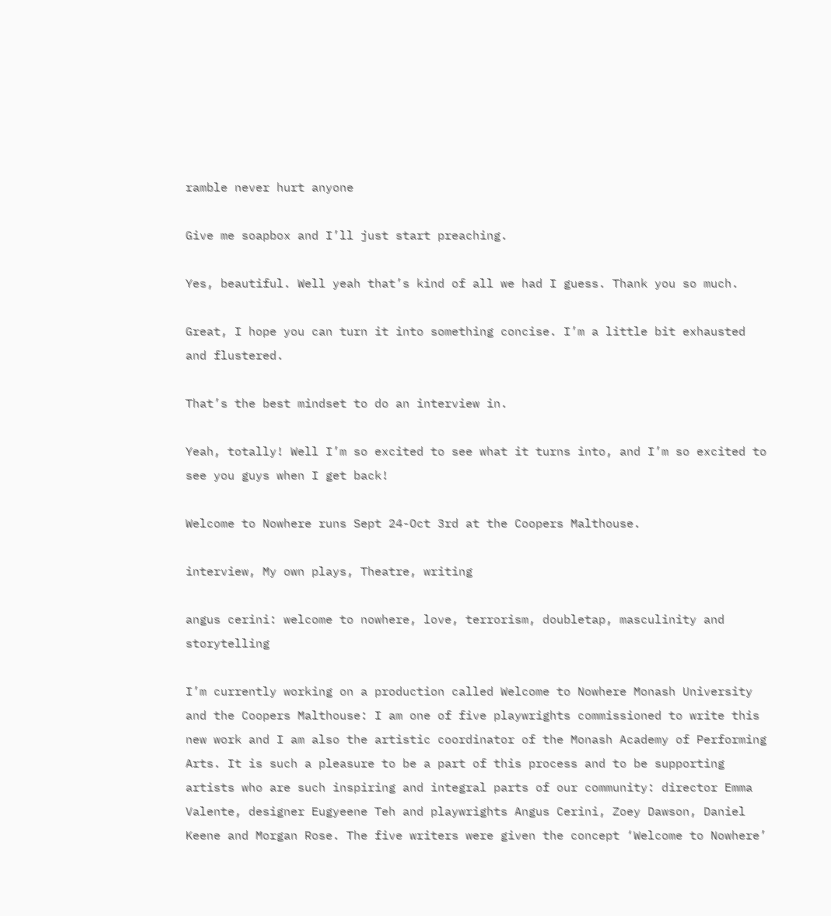ramble never hurt anyone

Give me soapbox and I’ll just start preaching.

Yes, beautiful. Well yeah that’s kind of all we had I guess. Thank you so much.

Great, I hope you can turn it into something concise. I’m a little bit exhausted and flustered.

That’s the best mindset to do an interview in.

Yeah, totally! Well I’m so excited to see what it turns into, and I’m so excited to see you guys when I get back!

Welcome to Nowhere runs Sept 24-Oct 3rd at the Coopers Malthouse.

interview, My own plays, Theatre, writing

angus cerini: welcome to nowhere, love, terrorism, doubletap, masculinity and storytelling

I’m currently working on a production called Welcome to Nowhere Monash University and the Coopers Malthouse: I am one of five playwrights commissioned to write this new work and I am also the artistic coordinator of the Monash Academy of Performing Arts. It is such a pleasure to be a part of this process and to be supporting artists who are such inspiring and integral parts of our community: director Emma Valente, designer Eugyeene Teh and playwrights Angus Cerini, Zoey Dawson, Daniel Keene and Morgan Rose. The five writers were given the concept ‘Welcome to Nowhere’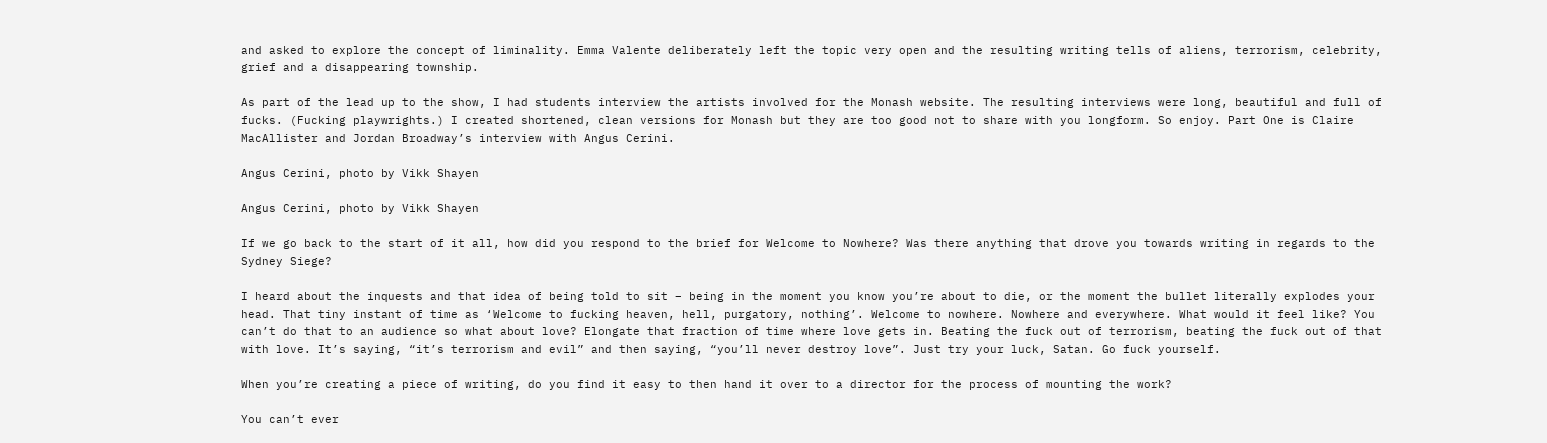and asked to explore the concept of liminality. Emma Valente deliberately left the topic very open and the resulting writing tells of aliens, terrorism, celebrity, grief and a disappearing township.

As part of the lead up to the show, I had students interview the artists involved for the Monash website. The resulting interviews were long, beautiful and full of fucks. (Fucking playwrights.) I created shortened, clean versions for Monash but they are too good not to share with you longform. So enjoy. Part One is Claire MacAllister and Jordan Broadway’s interview with Angus Cerini.

Angus Cerini, photo by Vikk Shayen

Angus Cerini, photo by Vikk Shayen

If we go back to the start of it all, how did you respond to the brief for Welcome to Nowhere? Was there anything that drove you towards writing in regards to the Sydney Siege?

I heard about the inquests and that idea of being told to sit – being in the moment you know you’re about to die, or the moment the bullet literally explodes your head. That tiny instant of time as ‘Welcome to fucking heaven, hell, purgatory, nothing’. Welcome to nowhere. Nowhere and everywhere. What would it feel like? You can’t do that to an audience so what about love? Elongate that fraction of time where love gets in. Beating the fuck out of terrorism, beating the fuck out of that with love. It’s saying, “it’s terrorism and evil” and then saying, “you’ll never destroy love”. Just try your luck, Satan. Go fuck yourself.

When you’re creating a piece of writing, do you find it easy to then hand it over to a director for the process of mounting the work?

You can’t ever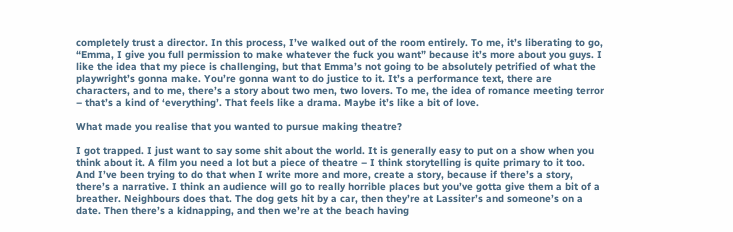completely trust a director. In this process, I’ve walked out of the room entirely. To me, it’s liberating to go, “Emma, I give you full permission to make whatever the fuck you want” because it’s more about you guys. I like the idea that my piece is challenging, but that Emma’s not going to be absolutely petrified of what the playwright’s gonna make. You’re gonna want to do justice to it. It’s a performance text, there are characters, and to me, there’s a story about two men, two lovers. To me, the idea of romance meeting terror – that’s a kind of ‘everything’. That feels like a drama. Maybe it’s like a bit of love.

What made you realise that you wanted to pursue making theatre?

I got trapped. I just want to say some shit about the world. It is generally easy to put on a show when you think about it. A film you need a lot but a piece of theatre – I think storytelling is quite primary to it too. And I’ve been trying to do that when I write more and more, create a story, because if there’s a story, there’s a narrative. I think an audience will go to really horrible places but you’ve gotta give them a bit of a breather. Neighbours does that. The dog gets hit by a car, then they’re at Lassiter’s and someone’s on a date. Then there’s a kidnapping, and then we’re at the beach having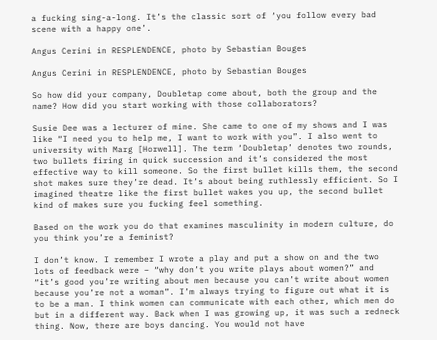a fucking sing-a-long. It’s the classic sort of ‘you follow every bad scene with a happy one’.

Angus Cerini in RESPLENDENCE, photo by Sebastian Bouges

Angus Cerini in RESPLENDENCE, photo by Sebastian Bouges

So how did your company, Doubletap come about, both the group and the name? How did you start working with those collaborators?

Susie Dee was a lecturer of mine. She came to one of my shows and I was like “I need you to help me, I want to work with you”. I also went to university with Marg [Horwell]. The term ‘Doubletap’ denotes two rounds, two bullets firing in quick succession and it’s considered the most effective way to kill someone. So the first bullet kills them, the second shot makes sure they’re dead. It’s about being ruthlessly efficient. So I imagined theatre like the first bullet wakes you up, the second bullet kind of makes sure you fucking feel something.

Based on the work you do that examines masculinity in modern culture, do you think you’re a feminist?

I don’t know. I remember I wrote a play and put a show on and the two lots of feedback were – “why don’t you write plays about women?” and “it’s good you’re writing about men because you can’t write about women because you’re not a woman”. I’m always trying to figure out what it is to be a man. I think women can communicate with each other, which men do but in a different way. Back when I was growing up, it was such a redneck thing. Now, there are boys dancing. You would not have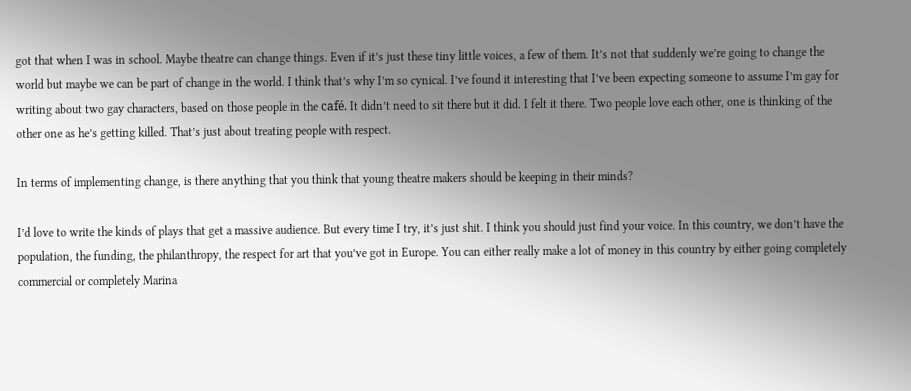got that when I was in school. Maybe theatre can change things. Even if it’s just these tiny little voices, a few of them. It’s not that suddenly we’re going to change the world but maybe we can be part of change in the world. I think that’s why I’m so cynical. I’ve found it interesting that I’ve been expecting someone to assume I’m gay for writing about two gay characters, based on those people in the café. It didn’t need to sit there but it did. I felt it there. Two people love each other, one is thinking of the other one as he’s getting killed. That’s just about treating people with respect.

In terms of implementing change, is there anything that you think that young theatre makers should be keeping in their minds?

I’d love to write the kinds of plays that get a massive audience. But every time I try, it’s just shit. I think you should just find your voice. In this country, we don’t have the population, the funding, the philanthropy, the respect for art that you’ve got in Europe. You can either really make a lot of money in this country by either going completely commercial or completely Marina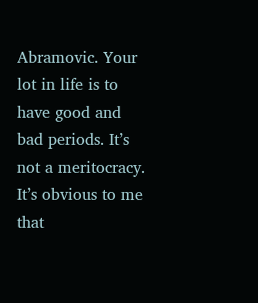Abramovic. Your lot in life is to have good and bad periods. It’s not a meritocracy. It’s obvious to me that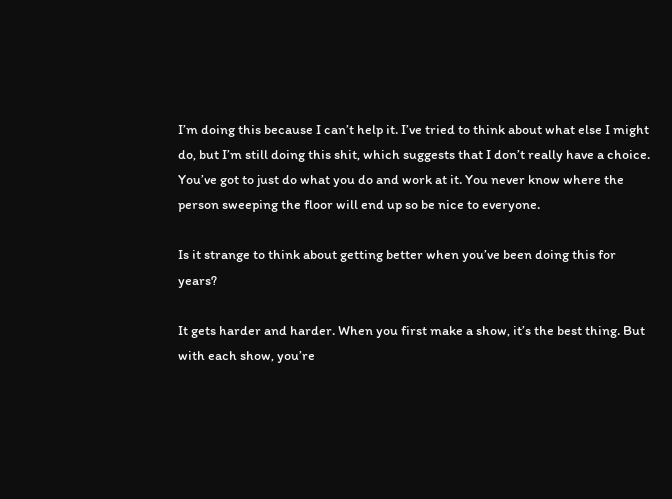I’m doing this because I can’t help it. I’ve tried to think about what else I might do, but I’m still doing this shit, which suggests that I don’t really have a choice. You’ve got to just do what you do and work at it. You never know where the person sweeping the floor will end up so be nice to everyone.

Is it strange to think about getting better when you’ve been doing this for years?

It gets harder and harder. When you first make a show, it’s the best thing. But with each show, you’re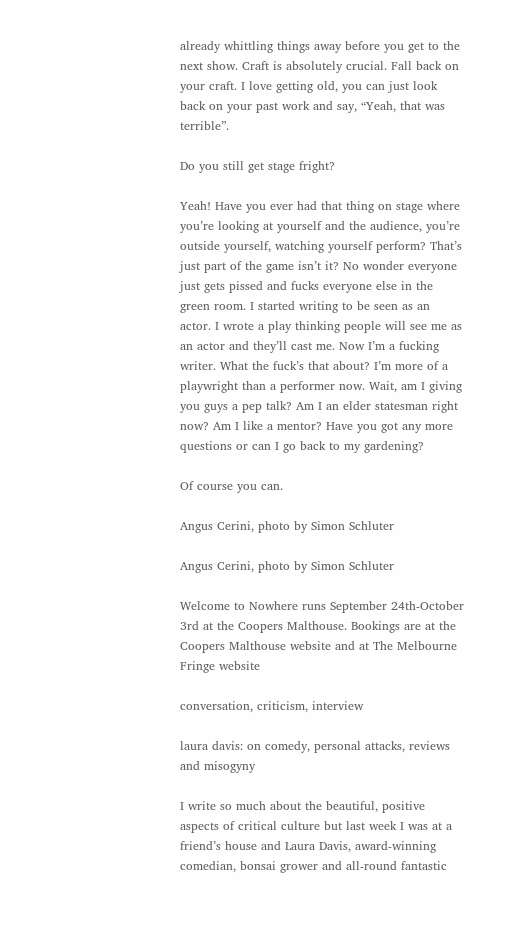already whittling things away before you get to the next show. Craft is absolutely crucial. Fall back on your craft. I love getting old, you can just look back on your past work and say, “Yeah, that was terrible”.

Do you still get stage fright?

Yeah! Have you ever had that thing on stage where you’re looking at yourself and the audience, you’re outside yourself, watching yourself perform? That’s just part of the game isn’t it? No wonder everyone just gets pissed and fucks everyone else in the green room. I started writing to be seen as an actor. I wrote a play thinking people will see me as an actor and they’ll cast me. Now I’m a fucking writer. What the fuck’s that about? I’m more of a playwright than a performer now. Wait, am I giving you guys a pep talk? Am I an elder statesman right now? Am I like a mentor? Have you got any more questions or can I go back to my gardening?

Of course you can.

Angus Cerini, photo by Simon Schluter

Angus Cerini, photo by Simon Schluter

Welcome to Nowhere runs September 24th-October 3rd at the Coopers Malthouse. Bookings are at the Coopers Malthouse website and at The Melbourne Fringe website

conversation, criticism, interview

laura davis: on comedy, personal attacks, reviews and misogyny

I write so much about the beautiful, positive aspects of critical culture but last week I was at a friend’s house and Laura Davis, award-winning comedian, bonsai grower and all-round fantastic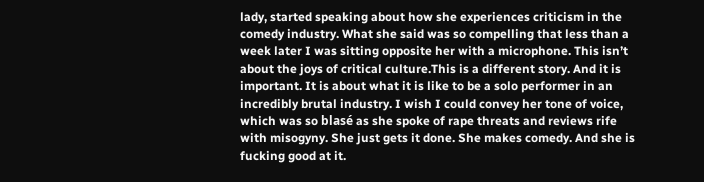lady, started speaking about how she experiences criticism in the comedy industry. What she said was so compelling that less than a week later I was sitting opposite her with a microphone. This isn’t about the joys of critical culture.This is a different story. And it is important. It is about what it is like to be a solo performer in an incredibly brutal industry. I wish I could convey her tone of voice, which was so blasé as she spoke of rape threats and reviews rife with misogyny. She just gets it done. She makes comedy. And she is fucking good at it.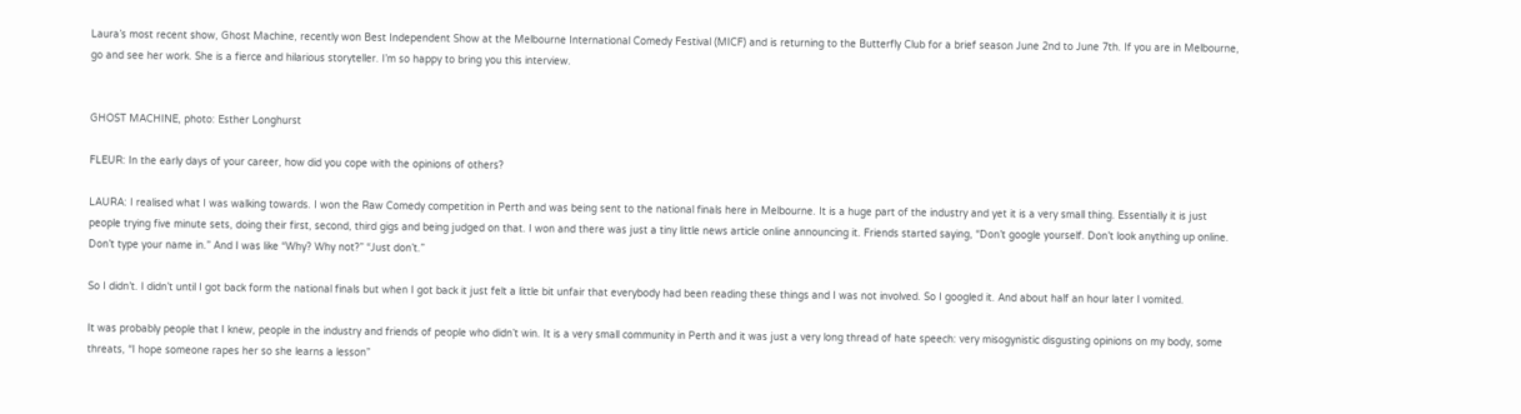Laura’s most recent show, Ghost Machine, recently won Best Independent Show at the Melbourne International Comedy Festival (MICF) and is returning to the Butterfly Club for a brief season June 2nd to June 7th. If you are in Melbourne, go and see her work. She is a fierce and hilarious storyteller. I’m so happy to bring you this interview.


GHOST MACHINE, photo: Esther Longhurst

FLEUR: In the early days of your career, how did you cope with the opinions of others?

LAURA: I realised what I was walking towards. I won the Raw Comedy competition in Perth and was being sent to the national finals here in Melbourne. It is a huge part of the industry and yet it is a very small thing. Essentially it is just people trying five minute sets, doing their first, second, third gigs and being judged on that. I won and there was just a tiny little news article online announcing it. Friends started saying, “Don’t google yourself. Don’t look anything up online. Don’t type your name in.” And I was like “Why? Why not?” “Just don’t.”

So I didn’t. I didn’t until I got back form the national finals but when I got back it just felt a little bit unfair that everybody had been reading these things and I was not involved. So I googled it. And about half an hour later I vomited.

It was probably people that I knew, people in the industry and friends of people who didn’t win. It is a very small community in Perth and it was just a very long thread of hate speech: very misogynistic disgusting opinions on my body, some threats, “I hope someone rapes her so she learns a lesson”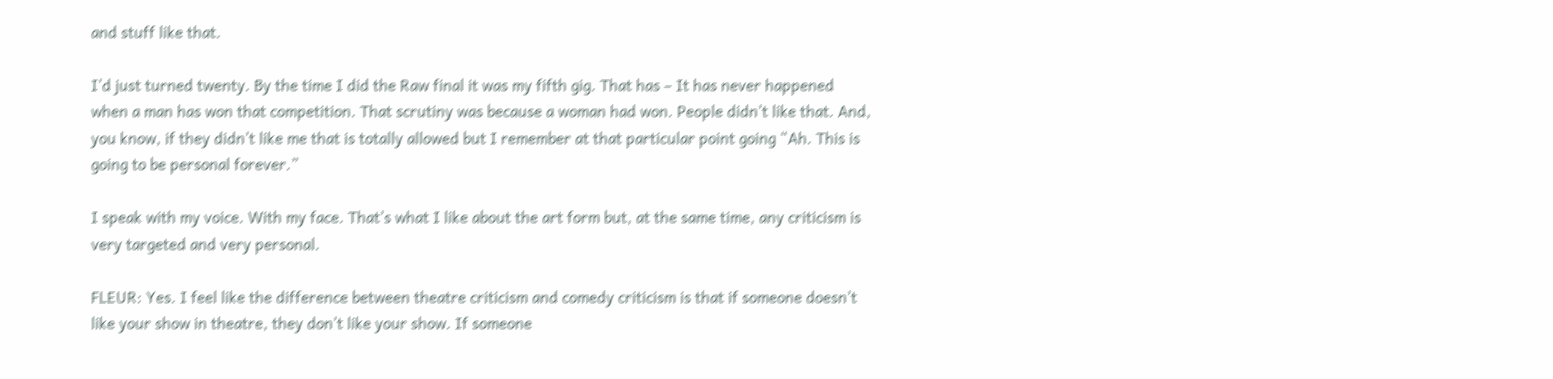and stuff like that.

I’d just turned twenty. By the time I did the Raw final it was my fifth gig. That has – It has never happened when a man has won that competition. That scrutiny was because a woman had won. People didn’t like that. And, you know, if they didn’t like me that is totally allowed but I remember at that particular point going “Ah. This is going to be personal forever.”

I speak with my voice. With my face. That’s what I like about the art form but, at the same time, any criticism is very targeted and very personal.

FLEUR: Yes. I feel like the difference between theatre criticism and comedy criticism is that if someone doesn’t like your show in theatre, they don’t like your show. If someone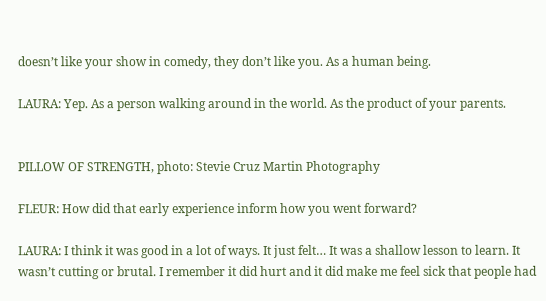doesn’t like your show in comedy, they don’t like you. As a human being.

LAURA: Yep. As a person walking around in the world. As the product of your parents.


PILLOW OF STRENGTH, photo: Stevie Cruz Martin Photography

FLEUR: How did that early experience inform how you went forward?

LAURA: I think it was good in a lot of ways. It just felt… It was a shallow lesson to learn. It wasn’t cutting or brutal. I remember it did hurt and it did make me feel sick that people had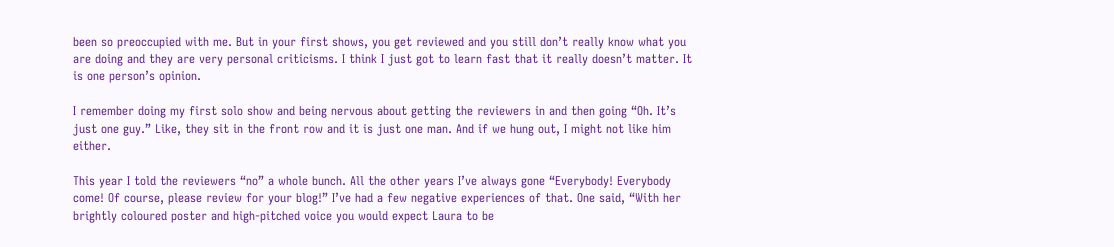been so preoccupied with me. But in your first shows, you get reviewed and you still don’t really know what you are doing and they are very personal criticisms. I think I just got to learn fast that it really doesn’t matter. It is one person’s opinion.

I remember doing my first solo show and being nervous about getting the reviewers in and then going “Oh. It’s just one guy.” Like, they sit in the front row and it is just one man. And if we hung out, I might not like him either.

This year I told the reviewers “no” a whole bunch. All the other years I’ve always gone “Everybody! Everybody come! Of course, please review for your blog!” I’ve had a few negative experiences of that. One said, “With her brightly coloured poster and high-pitched voice you would expect Laura to be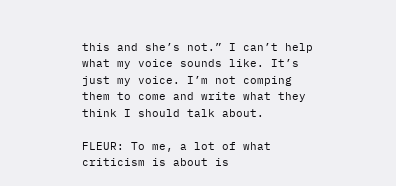this and she’s not.” I can’t help what my voice sounds like. It’s just my voice. I’m not comping them to come and write what they think I should talk about.

FLEUR: To me, a lot of what criticism is about is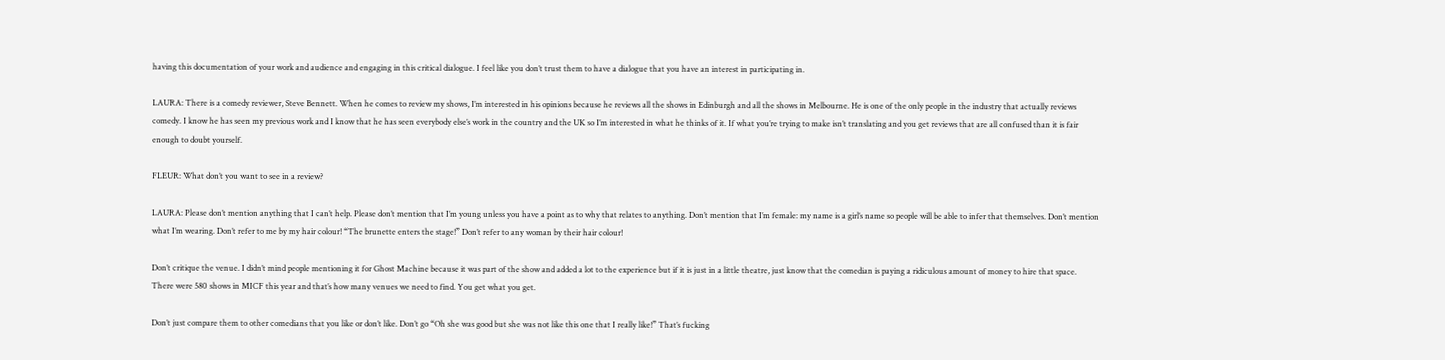having this documentation of your work and audience and engaging in this critical dialogue. I feel like you don’t trust them to have a dialogue that you have an interest in participating in.

LAURA: There is a comedy reviewer, Steve Bennett. When he comes to review my shows, I’m interested in his opinions because he reviews all the shows in Edinburgh and all the shows in Melbourne. He is one of the only people in the industry that actually reviews comedy. I know he has seen my previous work and I know that he has seen everybody else’s work in the country and the UK so I’m interested in what he thinks of it. If what you’re trying to make isn’t translating and you get reviews that are all confused than it is fair enough to doubt yourself.

FLEUR: What don’t you want to see in a review?

LAURA: Please don’t mention anything that I can’t help. Please don’t mention that I’m young unless you have a point as to why that relates to anything. Don’t mention that I’m female: my name is a girl’s name so people will be able to infer that themselves. Don’t mention what I’m wearing. Don’t refer to me by my hair colour! “The brunette enters the stage!” Don’t refer to any woman by their hair colour!

Don’t critique the venue. I didn’t mind people mentioning it for Ghost Machine because it was part of the show and added a lot to the experience but if it is just in a little theatre, just know that the comedian is paying a ridiculous amount of money to hire that space. There were 580 shows in MICF this year and that’s how many venues we need to find. You get what you get.

Don’t just compare them to other comedians that you like or don’t like. Don’t go “Oh she was good but she was not like this one that I really like!” That’s fucking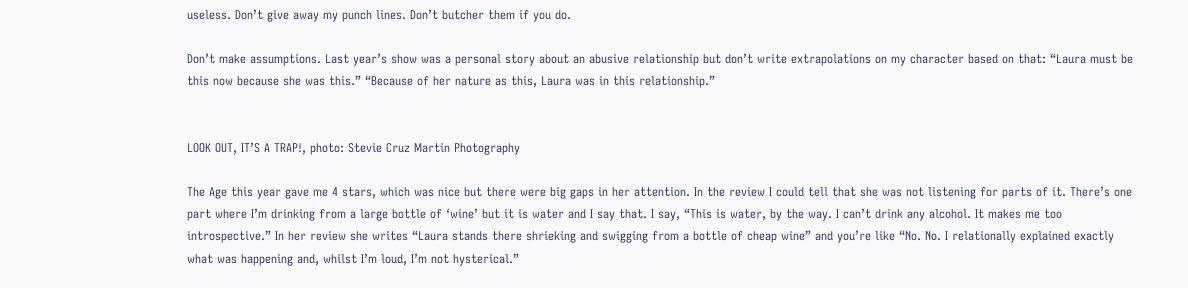useless. Don’t give away my punch lines. Don’t butcher them if you do.

Don’t make assumptions. Last year’s show was a personal story about an abusive relationship but don’t write extrapolations on my character based on that: “Laura must be this now because she was this.” “Because of her nature as this, Laura was in this relationship.”


LOOK OUT, IT’S A TRAP!, photo: Stevie Cruz Martin Photography

The Age this year gave me 4 stars, which was nice but there were big gaps in her attention. In the review I could tell that she was not listening for parts of it. There’s one part where I’m drinking from a large bottle of ‘wine’ but it is water and I say that. I say, “This is water, by the way. I can’t drink any alcohol. It makes me too introspective.” In her review she writes “Laura stands there shrieking and swigging from a bottle of cheap wine” and you’re like “No. No. I relationally explained exactly what was happening and, whilst I’m loud, I’m not hysterical.”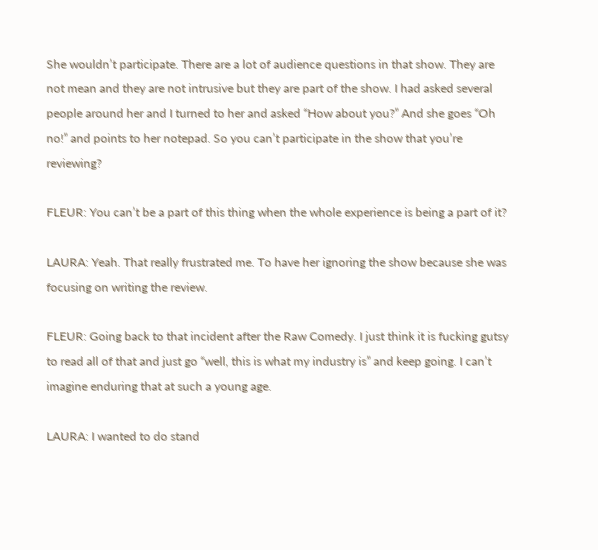She wouldn’t participate. There are a lot of audience questions in that show. They are not mean and they are not intrusive but they are part of the show. I had asked several people around her and I turned to her and asked “How about you?” And she goes “Oh no!” and points to her notepad. So you can’t participate in the show that you’re reviewing?

FLEUR: You can’t be a part of this thing when the whole experience is being a part of it?

LAURA: Yeah. That really frustrated me. To have her ignoring the show because she was focusing on writing the review.

FLEUR: Going back to that incident after the Raw Comedy. I just think it is fucking gutsy to read all of that and just go “well, this is what my industry is” and keep going. I can’t imagine enduring that at such a young age.

LAURA: I wanted to do stand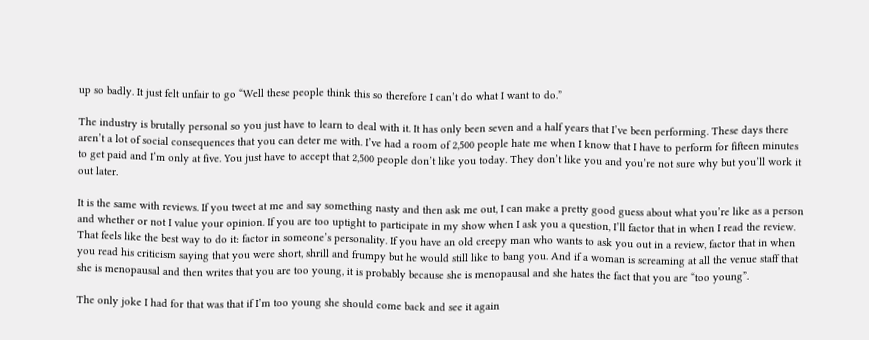up so badly. It just felt unfair to go “Well these people think this so therefore I can’t do what I want to do.”

The industry is brutally personal so you just have to learn to deal with it. It has only been seven and a half years that I’ve been performing. These days there aren’t a lot of social consequences that you can deter me with. I’ve had a room of 2,500 people hate me when I know that I have to perform for fifteen minutes to get paid and I’m only at five. You just have to accept that 2,500 people don’t like you today. They don’t like you and you’re not sure why but you’ll work it out later.

It is the same with reviews. If you tweet at me and say something nasty and then ask me out, I can make a pretty good guess about what you’re like as a person and whether or not I value your opinion. If you are too uptight to participate in my show when I ask you a question, I’ll factor that in when I read the review. That feels like the best way to do it: factor in someone’s personality. If you have an old creepy man who wants to ask you out in a review, factor that in when you read his criticism saying that you were short, shrill and frumpy but he would still like to bang you. And if a woman is screaming at all the venue staff that she is menopausal and then writes that you are too young, it is probably because she is menopausal and she hates the fact that you are “too young”.

The only joke I had for that was that if I’m too young she should come back and see it again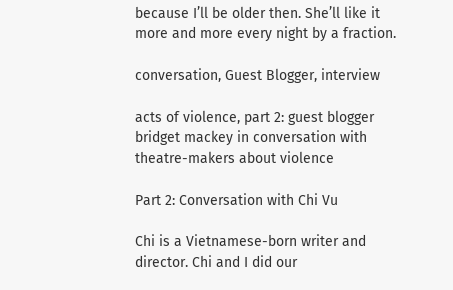because I’ll be older then. She’ll like it more and more every night by a fraction.

conversation, Guest Blogger, interview

acts of violence, part 2: guest blogger bridget mackey in conversation with theatre-makers about violence

Part 2: Conversation with Chi Vu

Chi is a Vietnamese-born writer and director. Chi and I did our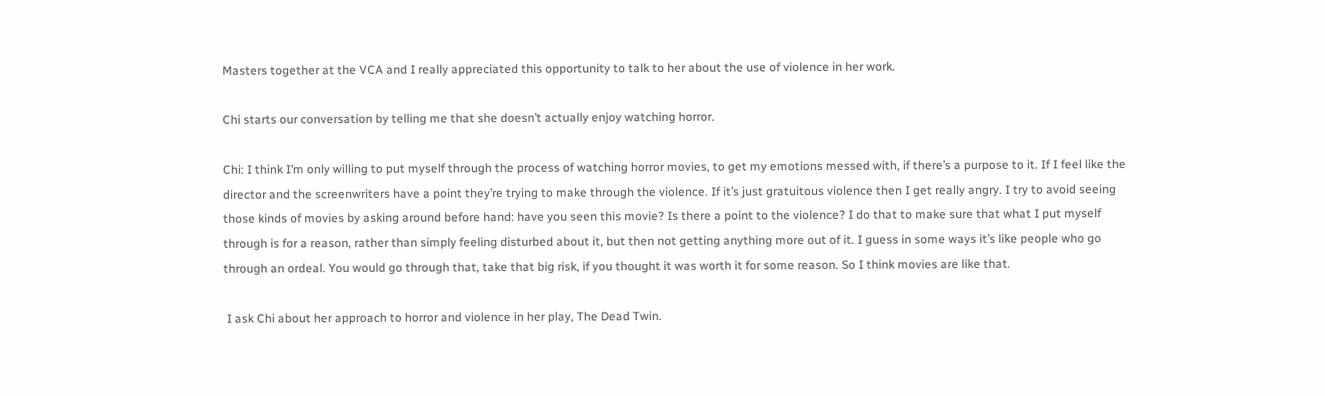Masters together at the VCA and I really appreciated this opportunity to talk to her about the use of violence in her work.

Chi starts our conversation by telling me that she doesn’t actually enjoy watching horror.

Chi: I think I’m only willing to put myself through the process of watching horror movies, to get my emotions messed with, if there’s a purpose to it. If I feel like the director and the screenwriters have a point they’re trying to make through the violence. If it’s just gratuitous violence then I get really angry. I try to avoid seeing those kinds of movies by asking around before hand: have you seen this movie? Is there a point to the violence? I do that to make sure that what I put myself through is for a reason, rather than simply feeling disturbed about it, but then not getting anything more out of it. I guess in some ways it’s like people who go through an ordeal. You would go through that, take that big risk, if you thought it was worth it for some reason. So I think movies are like that.

 I ask Chi about her approach to horror and violence in her play, The Dead Twin.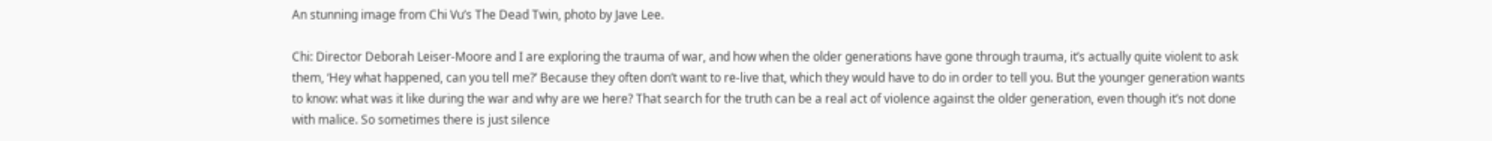An stunning image from Chi Vu’s The Dead Twin, photo by Jave Lee.

Chi: Director Deborah Leiser-Moore and I are exploring the trauma of war, and how when the older generations have gone through trauma, it’s actually quite violent to ask them, ‘Hey what happened, can you tell me?’ Because they often don’t want to re-live that, which they would have to do in order to tell you. But the younger generation wants to know: what was it like during the war and why are we here? That search for the truth can be a real act of violence against the older generation, even though it’s not done with malice. So sometimes there is just silence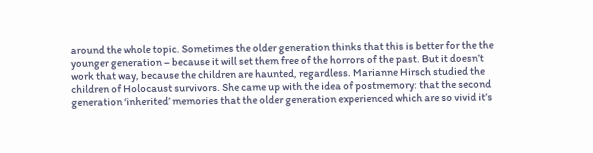around the whole topic. Sometimes the older generation thinks that this is better for the the younger generation – because it will set them free of the horrors of the past. But it doesn’t work that way, because the children are haunted, regardless. Marianne Hirsch studied the children of Holocaust survivors. She came up with the idea of postmemory: that the second generation ‘inherited’ memories that the older generation experienced which are so vivid it’s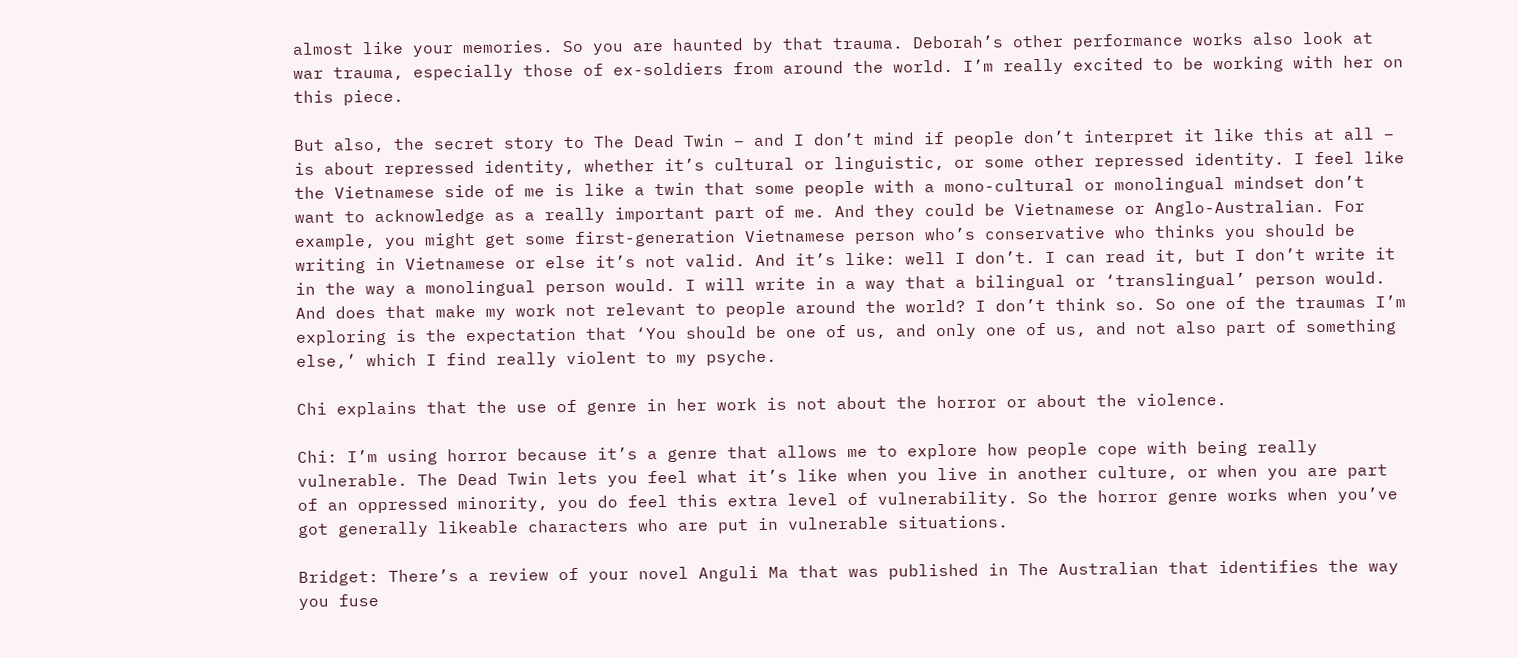almost like your memories. So you are haunted by that trauma. Deborah’s other performance works also look at war trauma, especially those of ex-soldiers from around the world. I’m really excited to be working with her on this piece.

But also, the secret story to The Dead Twin – and I don’t mind if people don’t interpret it like this at all – is about repressed identity, whether it’s cultural or linguistic, or some other repressed identity. I feel like the Vietnamese side of me is like a twin that some people with a mono-cultural or monolingual mindset don’t want to acknowledge as a really important part of me. And they could be Vietnamese or Anglo-Australian. For example, you might get some first-generation Vietnamese person who’s conservative who thinks you should be writing in Vietnamese or else it’s not valid. And it’s like: well I don’t. I can read it, but I don’t write it in the way a monolingual person would. I will write in a way that a bilingual or ‘translingual’ person would. And does that make my work not relevant to people around the world? I don’t think so. So one of the traumas I’m exploring is the expectation that ‘You should be one of us, and only one of us, and not also part of something else,’ which I find really violent to my psyche.

Chi explains that the use of genre in her work is not about the horror or about the violence.

Chi: I’m using horror because it’s a genre that allows me to explore how people cope with being really vulnerable. The Dead Twin lets you feel what it’s like when you live in another culture, or when you are part of an oppressed minority, you do feel this extra level of vulnerability. So the horror genre works when you’ve got generally likeable characters who are put in vulnerable situations.

Bridget: There’s a review of your novel Anguli Ma that was published in The Australian that identifies the way you fuse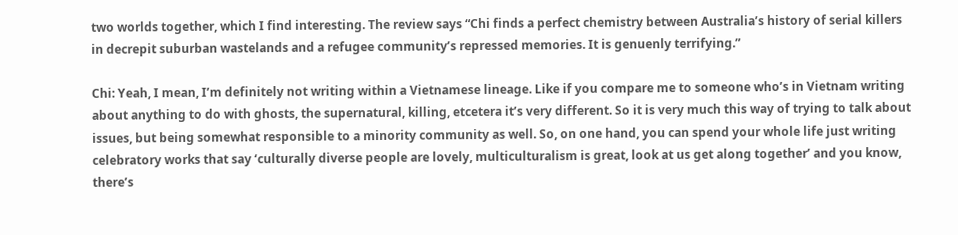two worlds together, which I find interesting. The review says “Chi finds a perfect chemistry between Australia’s history of serial killers in decrepit suburban wastelands and a refugee community’s repressed memories. It is genuenly terrifying.”

Chi: Yeah, I mean, I’m definitely not writing within a Vietnamese lineage. Like if you compare me to someone who’s in Vietnam writing about anything to do with ghosts, the supernatural, killing, etcetera it’s very different. So it is very much this way of trying to talk about issues, but being somewhat responsible to a minority community as well. So, on one hand, you can spend your whole life just writing celebratory works that say ‘culturally diverse people are lovely, multiculturalism is great, look at us get along together’ and you know, there’s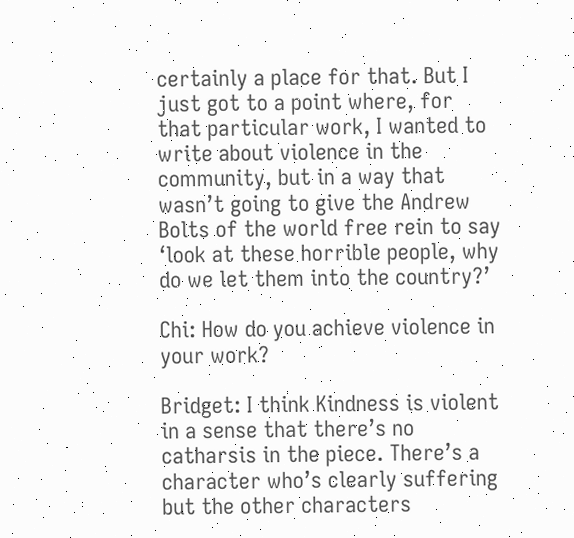certainly a place for that. But I just got to a point where, for that particular work, I wanted to write about violence in the community, but in a way that wasn’t going to give the Andrew Bolts of the world free rein to say ‘look at these horrible people, why do we let them into the country?’

Chi: How do you achieve violence in your work?

Bridget: I think Kindness is violent in a sense that there’s no catharsis in the piece. There’s a character who’s clearly suffering but the other characters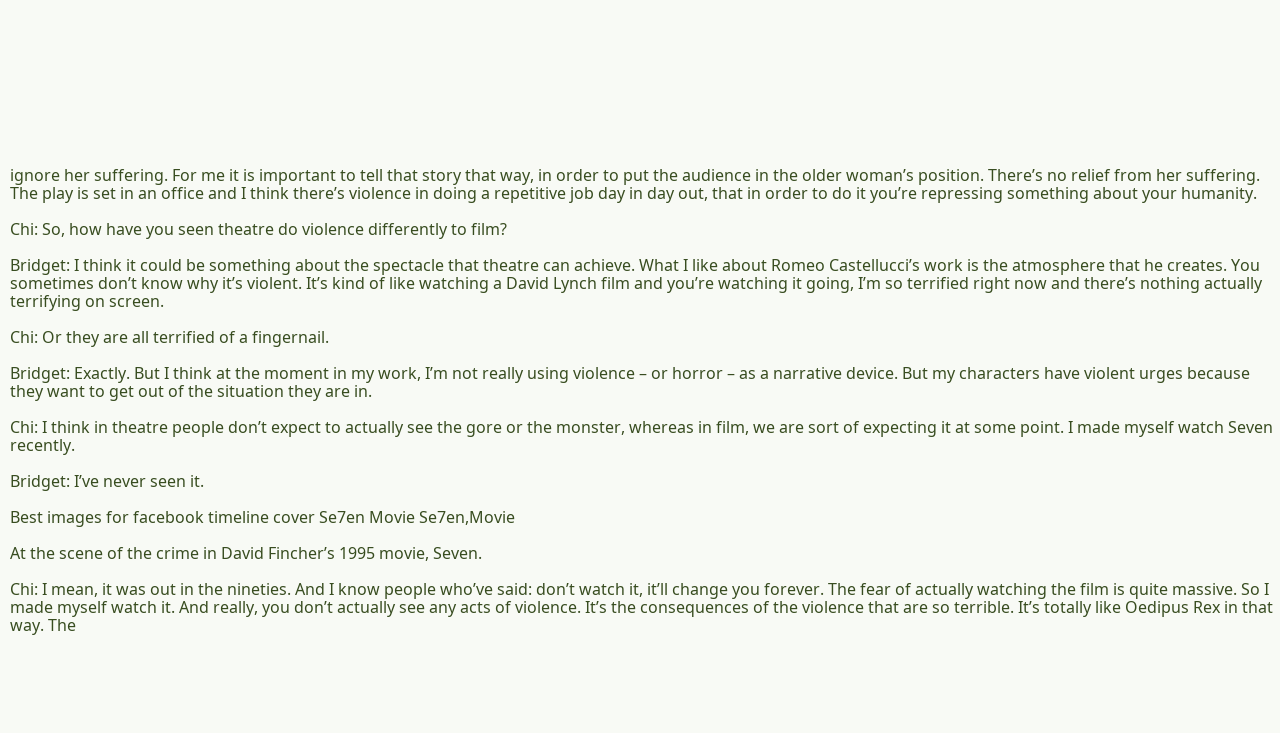ignore her suffering. For me it is important to tell that story that way, in order to put the audience in the older woman’s position. There’s no relief from her suffering. The play is set in an office and I think there’s violence in doing a repetitive job day in day out, that in order to do it you’re repressing something about your humanity.

Chi: So, how have you seen theatre do violence differently to film?

Bridget: I think it could be something about the spectacle that theatre can achieve. What I like about Romeo Castellucci’s work is the atmosphere that he creates. You sometimes don’t know why it’s violent. It’s kind of like watching a David Lynch film and you’re watching it going, I’m so terrified right now and there’s nothing actually terrifying on screen.

Chi: Or they are all terrified of a fingernail.

Bridget: Exactly. But I think at the moment in my work, I’m not really using violence – or horror – as a narrative device. But my characters have violent urges because they want to get out of the situation they are in.

Chi: I think in theatre people don’t expect to actually see the gore or the monster, whereas in film, we are sort of expecting it at some point. I made myself watch Seven recently.

Bridget: I’ve never seen it.

Best images for facebook timeline cover Se7en Movie Se7en,Movie

At the scene of the crime in David Fincher’s 1995 movie, Seven.

Chi: I mean, it was out in the nineties. And I know people who’ve said: don’t watch it, it’ll change you forever. The fear of actually watching the film is quite massive. So I made myself watch it. And really, you don’t actually see any acts of violence. It’s the consequences of the violence that are so terrible. It’s totally like Oedipus Rex in that way. The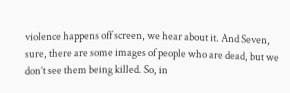violence happens off screen, we hear about it. And Seven, sure, there are some images of people who are dead, but we don’t see them being killed. So, in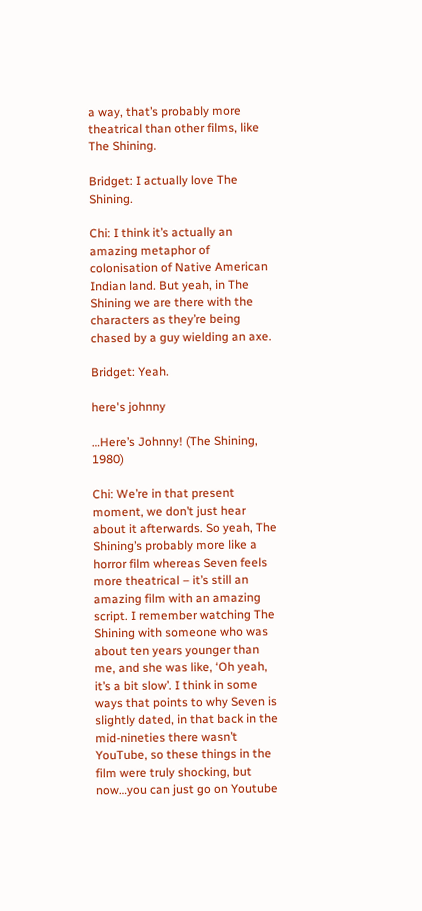a way, that’s probably more theatrical than other films, like The Shining.

Bridget: I actually love The Shining.

Chi: I think it’s actually an amazing metaphor of colonisation of Native American Indian land. But yeah, in The Shining we are there with the characters as they’re being chased by a guy wielding an axe.

Bridget: Yeah.

here's johnny

…Here’s Johnny! (The Shining, 1980)

Chi: We’re in that present moment, we don’t just hear about it afterwards. So yeah, The Shining’s probably more like a horror film whereas Seven feels more theatrical – it’s still an amazing film with an amazing script. I remember watching The Shining with someone who was about ten years younger than me, and she was like, ‘Oh yeah, it’s a bit slow’. I think in some ways that points to why Seven is slightly dated, in that back in the mid-nineties there wasn’t YouTube, so these things in the film were truly shocking, but now…you can just go on Youtube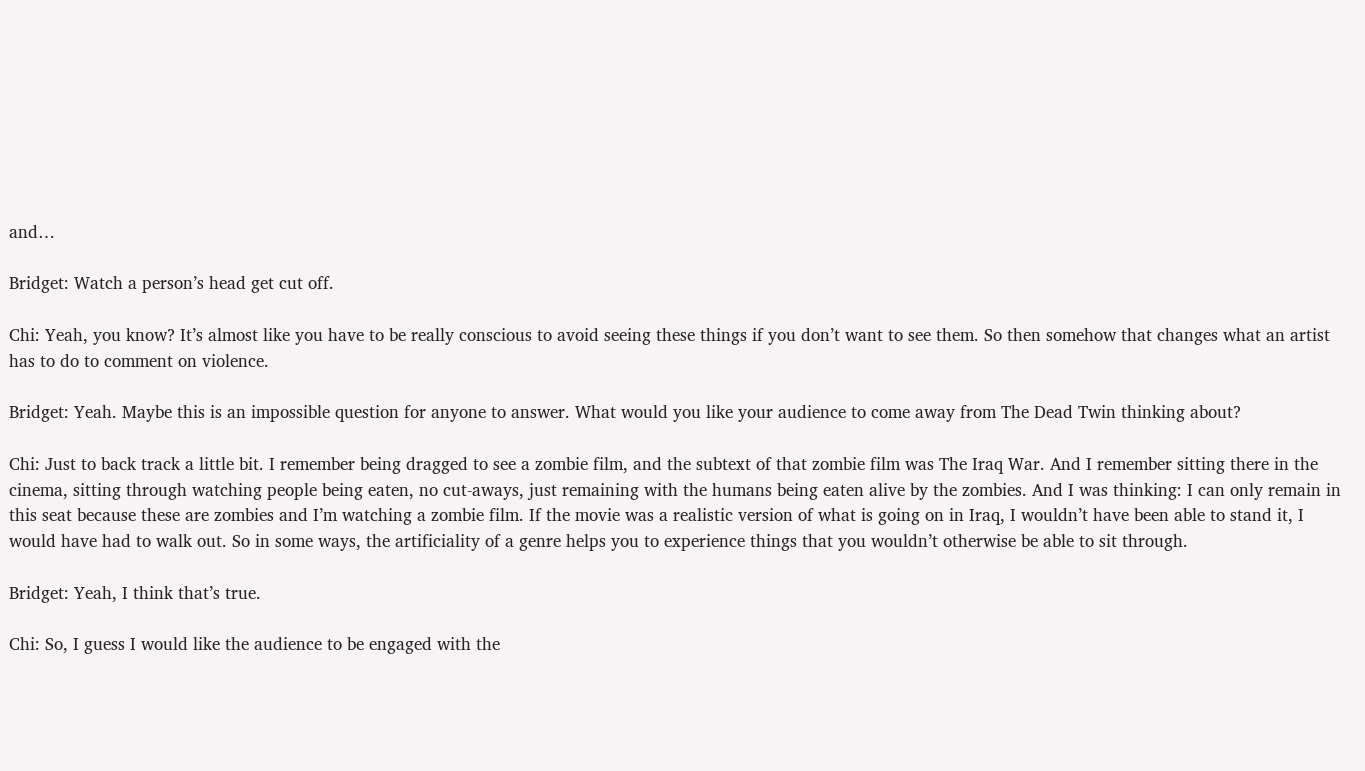and…

Bridget: Watch a person’s head get cut off.

Chi: Yeah, you know? It’s almost like you have to be really conscious to avoid seeing these things if you don’t want to see them. So then somehow that changes what an artist has to do to comment on violence.

Bridget: Yeah. Maybe this is an impossible question for anyone to answer. What would you like your audience to come away from The Dead Twin thinking about?

Chi: Just to back track a little bit. I remember being dragged to see a zombie film, and the subtext of that zombie film was The Iraq War. And I remember sitting there in the cinema, sitting through watching people being eaten, no cut-aways, just remaining with the humans being eaten alive by the zombies. And I was thinking: I can only remain in this seat because these are zombies and I’m watching a zombie film. If the movie was a realistic version of what is going on in Iraq, I wouldn’t have been able to stand it, I would have had to walk out. So in some ways, the artificiality of a genre helps you to experience things that you wouldn’t otherwise be able to sit through.

Bridget: Yeah, I think that’s true.

Chi: So, I guess I would like the audience to be engaged with the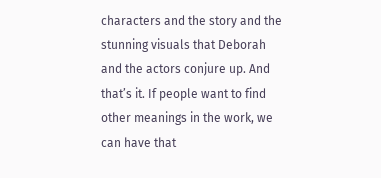characters and the story and the stunning visuals that Deborah and the actors conjure up. And that’s it. If people want to find other meanings in the work, we can have that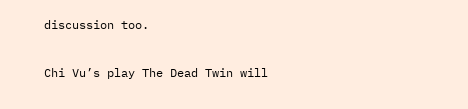discussion too.

Chi Vu’s play The Dead Twin will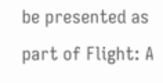be presented as part of Flight: A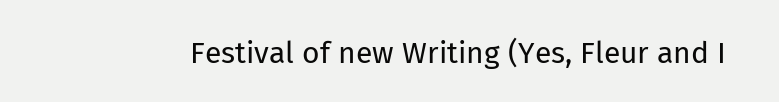Festival of new Writing (Yes, Fleur and I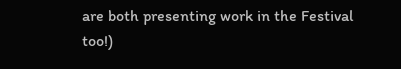are both presenting work in the Festival too!)